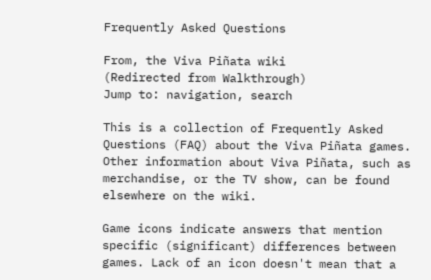Frequently Asked Questions

From, the Viva Piñata wiki
(Redirected from Walkthrough)
Jump to: navigation, search

This is a collection of Frequently Asked Questions (FAQ) about the Viva Piñata games. Other information about Viva Piñata, such as merchandise, or the TV show, can be found elsewhere on the wiki.

Game icons indicate answers that mention specific (significant) differences between games. Lack of an icon doesn't mean that a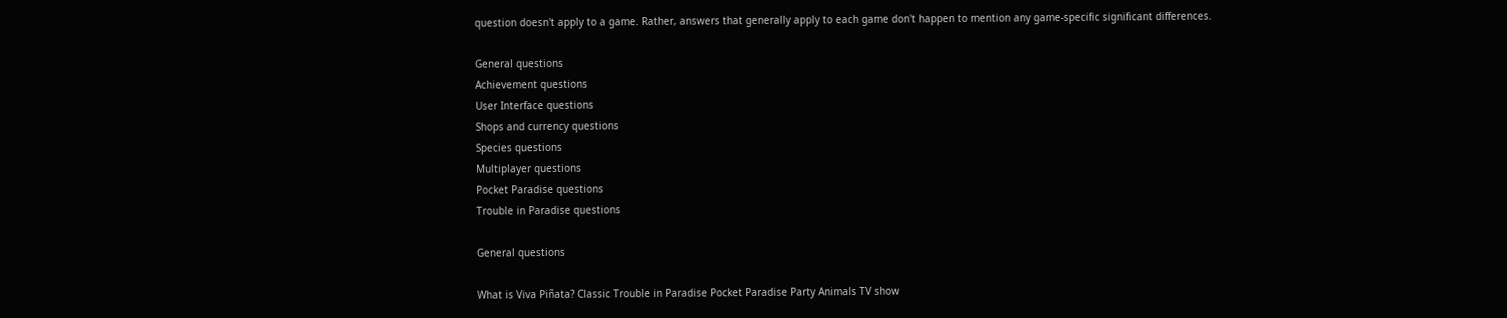question doesn't apply to a game. Rather, answers that generally apply to each game don't happen to mention any game-specific significant differences.

General questions
Achievement questions
User Interface questions
Shops and currency questions
Species questions
Multiplayer questions
Pocket Paradise questions
Trouble in Paradise questions

General questions

What is Viva Piñata? Classic Trouble in Paradise Pocket Paradise Party Animals TV show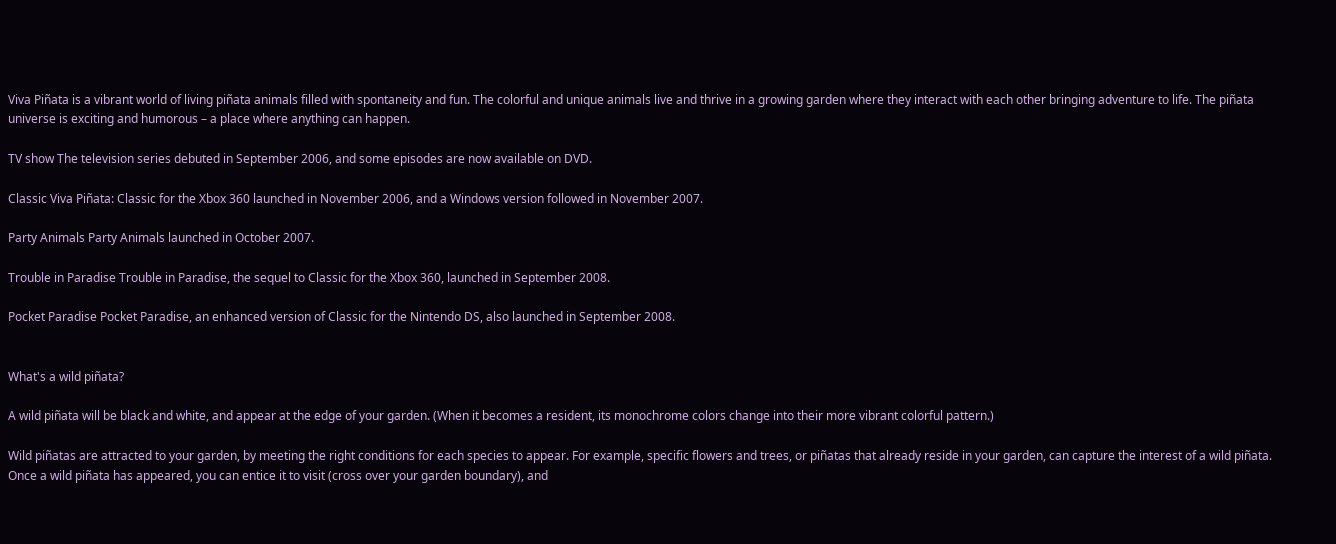Viva Piñata is a vibrant world of living piñata animals filled with spontaneity and fun. The colorful and unique animals live and thrive in a growing garden where they interact with each other bringing adventure to life. The piñata universe is exciting and humorous – a place where anything can happen.

TV show The television series debuted in September 2006, and some episodes are now available on DVD.

Classic Viva Piñata: Classic for the Xbox 360 launched in November 2006, and a Windows version followed in November 2007.

Party Animals Party Animals launched in October 2007.

Trouble in Paradise Trouble in Paradise, the sequel to Classic for the Xbox 360, launched in September 2008.

Pocket Paradise Pocket Paradise, an enhanced version of Classic for the Nintendo DS, also launched in September 2008.


What's a wild piñata?

A wild piñata will be black and white, and appear at the edge of your garden. (When it becomes a resident, its monochrome colors change into their more vibrant colorful pattern.)

Wild piñatas are attracted to your garden, by meeting the right conditions for each species to appear. For example, specific flowers and trees, or piñatas that already reside in your garden, can capture the interest of a wild piñata. Once a wild piñata has appeared, you can entice it to visit (cross over your garden boundary), and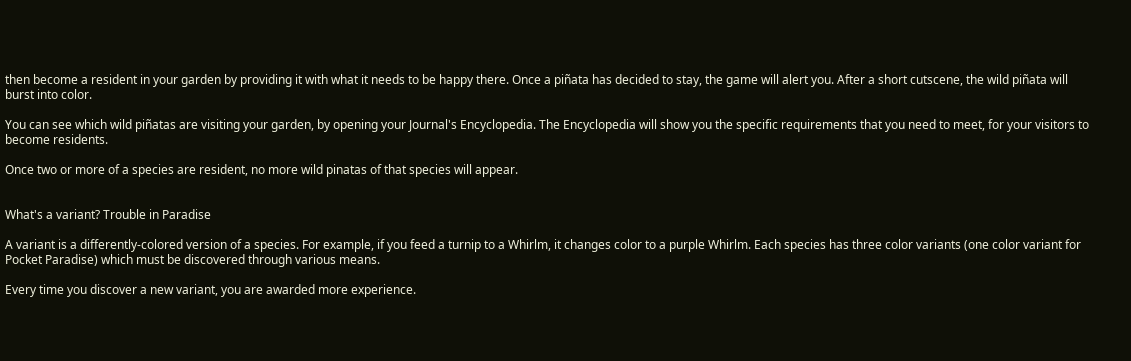then become a resident in your garden by providing it with what it needs to be happy there. Once a piñata has decided to stay, the game will alert you. After a short cutscene, the wild piñata will burst into color.

You can see which wild piñatas are visiting your garden, by opening your Journal's Encyclopedia. The Encyclopedia will show you the specific requirements that you need to meet, for your visitors to become residents.

Once two or more of a species are resident, no more wild pinatas of that species will appear.


What's a variant? Trouble in Paradise

A variant is a differently-colored version of a species. For example, if you feed a turnip to a Whirlm, it changes color to a purple Whirlm. Each species has three color variants (one color variant for Pocket Paradise) which must be discovered through various means.

Every time you discover a new variant, you are awarded more experience.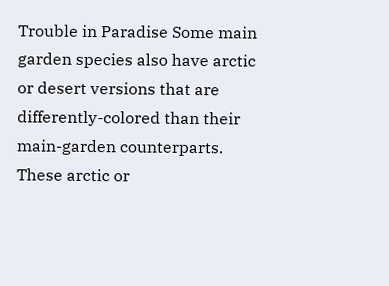Trouble in Paradise Some main garden species also have arctic or desert versions that are differently-colored than their main-garden counterparts. These arctic or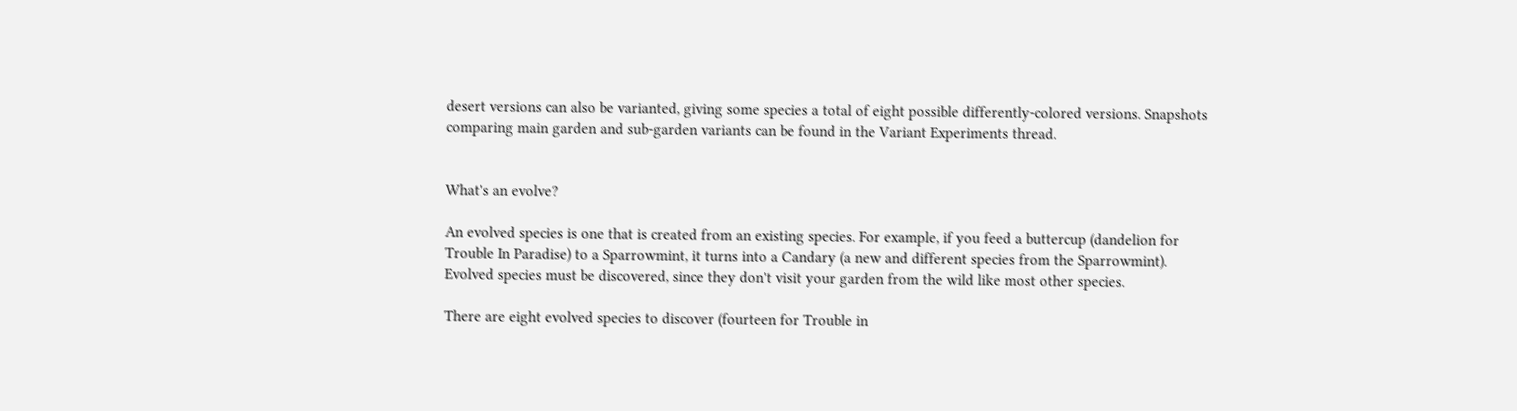desert versions can also be varianted, giving some species a total of eight possible differently-colored versions. Snapshots comparing main garden and sub-garden variants can be found in the Variant Experiments thread.


What's an evolve?

An evolved species is one that is created from an existing species. For example, if you feed a buttercup (dandelion for Trouble In Paradise) to a Sparrowmint, it turns into a Candary (a new and different species from the Sparrowmint). Evolved species must be discovered, since they don't visit your garden from the wild like most other species.

There are eight evolved species to discover (fourteen for Trouble in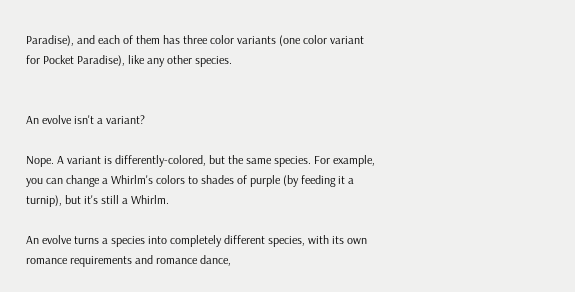Paradise), and each of them has three color variants (one color variant for Pocket Paradise), like any other species.


An evolve isn't a variant?

Nope. A variant is differently-colored, but the same species. For example, you can change a Whirlm's colors to shades of purple (by feeding it a turnip), but it's still a Whirlm.

An evolve turns a species into completely different species, with its own romance requirements and romance dance,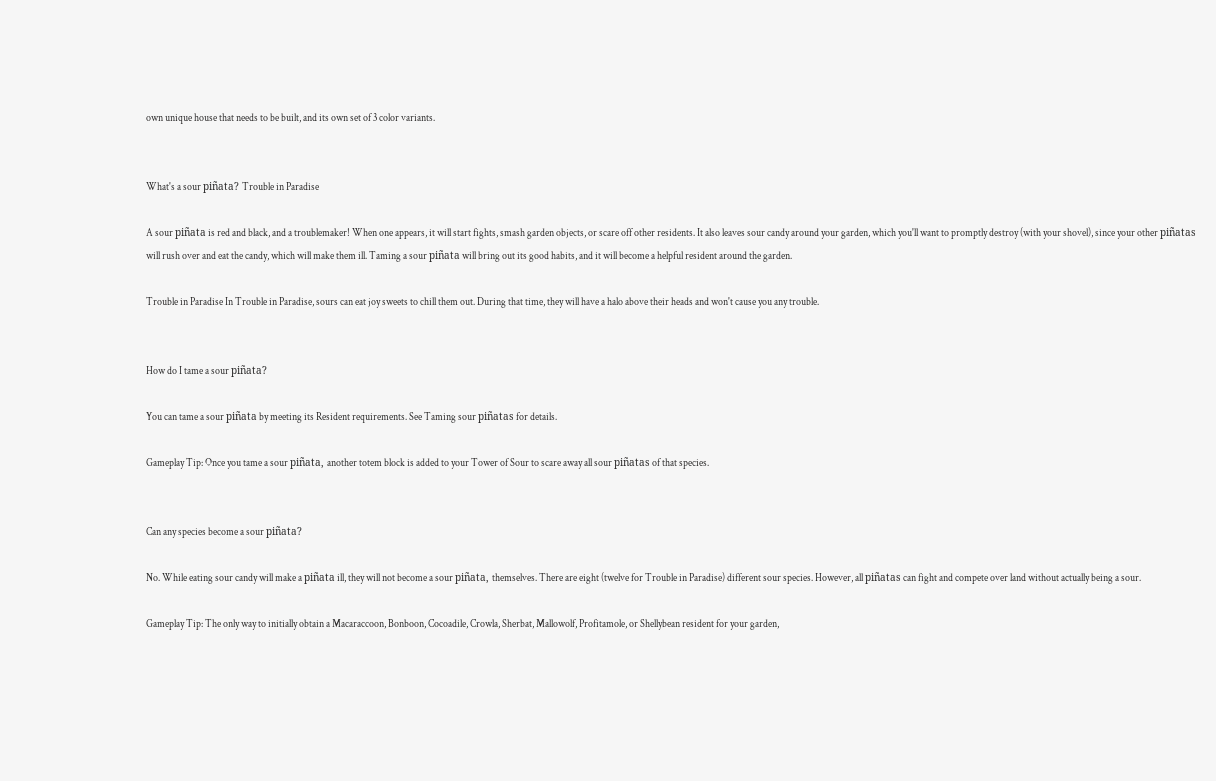own unique house that needs to be built, and its own set of 3 color variants.


What's a sour piñata? Trouble in Paradise

A sour piñata is red and black, and a troublemaker! When one appears, it will start fights, smash garden objects, or scare off other residents. It also leaves sour candy around your garden, which you'll want to promptly destroy (with your shovel), since your other piñatas will rush over and eat the candy, which will make them ill. Taming a sour piñata will bring out its good habits, and it will become a helpful resident around the garden.

Trouble in Paradise In Trouble in Paradise, sours can eat joy sweets to chill them out. During that time, they will have a halo above their heads and won't cause you any trouble.


How do I tame a sour piñata?

You can tame a sour piñata by meeting its Resident requirements. See Taming sour piñatas for details.

Gameplay Tip: Once you tame a sour piñata, another totem block is added to your Tower of Sour to scare away all sour piñatas of that species.


Can any species become a sour piñata?

No. While eating sour candy will make a piñata ill, they will not become a sour piñata, themselves. There are eight (twelve for Trouble in Paradise) different sour species. However, all piñatas can fight and compete over land without actually being a sour.

Gameplay Tip: The only way to initially obtain a Macaraccoon, Bonboon, Cocoadile, Crowla, Sherbat, Mallowolf, Profitamole, or Shellybean resident for your garden,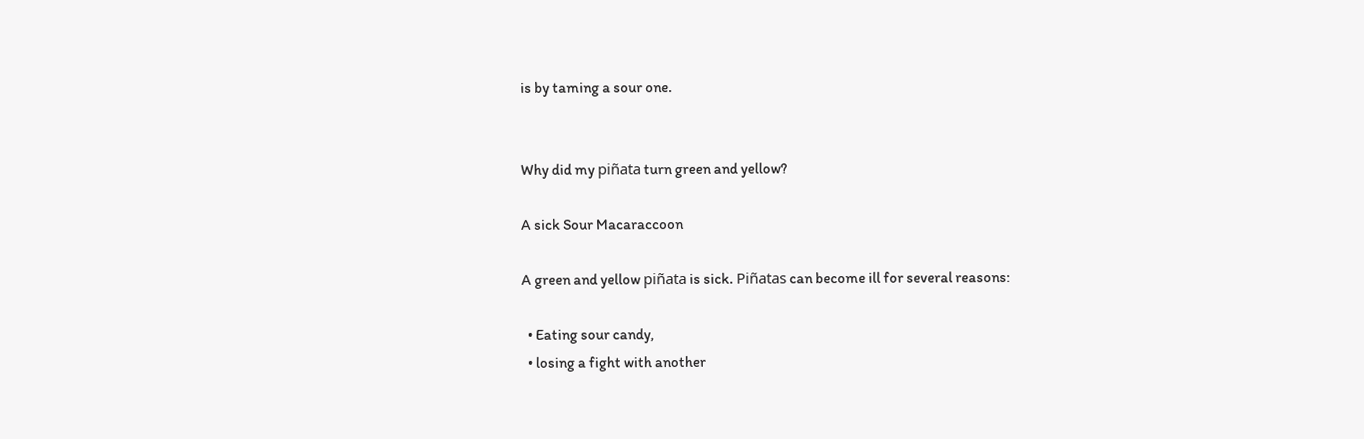is by taming a sour one.


Why did my piñata turn green and yellow?

A sick Sour Macaraccoon

A green and yellow piñata is sick. Piñatas can become ill for several reasons:

  • Eating sour candy,
  • losing a fight with another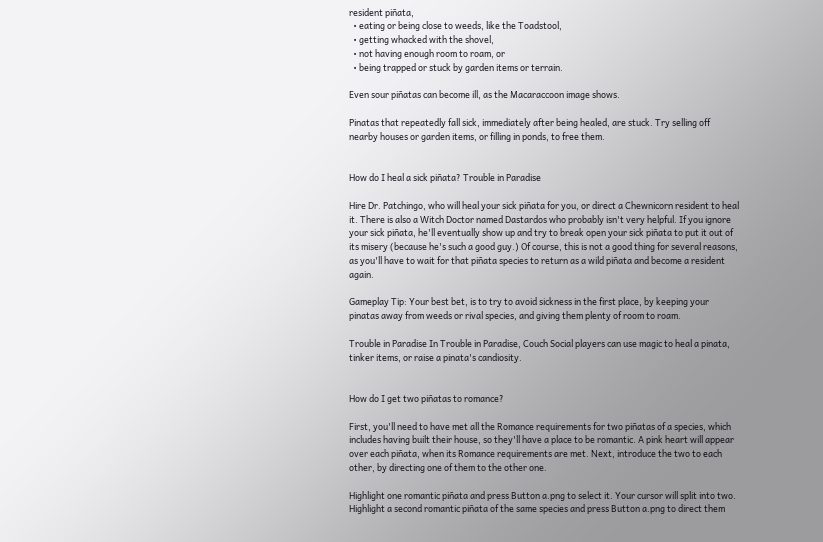resident piñata,
  • eating or being close to weeds, like the Toadstool,
  • getting whacked with the shovel,
  • not having enough room to roam, or
  • being trapped or stuck by garden items or terrain.

Even sour piñatas can become ill, as the Macaraccoon image shows.

Pinatas that repeatedly fall sick, immediately after being healed, are stuck. Try selling off nearby houses or garden items, or filling in ponds, to free them.


How do I heal a sick piñata? Trouble in Paradise

Hire Dr. Patchingo, who will heal your sick piñata for you, or direct a Chewnicorn resident to heal it. There is also a Witch Doctor named Dastardos who probably isn't very helpful. If you ignore your sick piñata, he'll eventually show up and try to break open your sick piñata to put it out of its misery (because he's such a good guy.) Of course, this is not a good thing for several reasons, as you'll have to wait for that piñata species to return as a wild piñata and become a resident again.

Gameplay Tip: Your best bet, is to try to avoid sickness in the first place, by keeping your pinatas away from weeds or rival species, and giving them plenty of room to roam.

Trouble in Paradise In Trouble in Paradise, Couch Social players can use magic to heal a pinata, tinker items, or raise a pinata's candiosity.


How do I get two piñatas to romance?

First, you'll need to have met all the Romance requirements for two piñatas of a species, which includes having built their house, so they'll have a place to be romantic. A pink heart will appear over each piñata, when its Romance requirements are met. Next, introduce the two to each other, by directing one of them to the other one.

Highlight one romantic piñata and press Button a.png to select it. Your cursor will split into two. Highlight a second romantic piñata of the same species and press Button a.png to direct them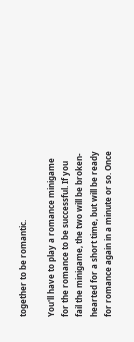together to be romantic.

You'll have to play a romance minigame for the romance to be successful. If you fail the minigame, the two will be broken-hearted for a short time, but will be ready for romance again in a minute or so. Once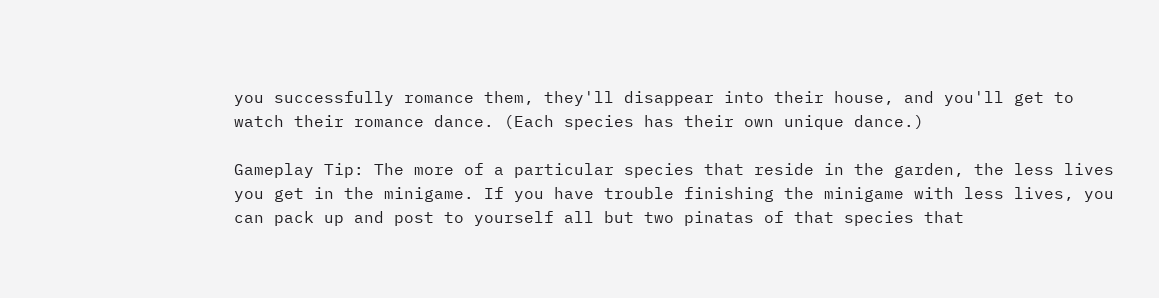you successfully romance them, they'll disappear into their house, and you'll get to watch their romance dance. (Each species has their own unique dance.)

Gameplay Tip: The more of a particular species that reside in the garden, the less lives you get in the minigame. If you have trouble finishing the minigame with less lives, you can pack up and post to yourself all but two pinatas of that species that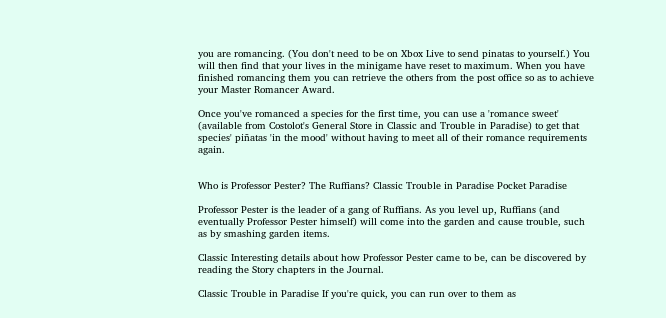you are romancing. (You don't need to be on Xbox Live to send pinatas to yourself.) You will then find that your lives in the minigame have reset to maximum. When you have finished romancing them you can retrieve the others from the post office so as to achieve your Master Romancer Award.

Once you've romanced a species for the first time, you can use a 'romance sweet' (available from Costolot's General Store in Classic and Trouble in Paradise) to get that species' piñatas 'in the mood' without having to meet all of their romance requirements again.


Who is Professor Pester? The Ruffians? Classic Trouble in Paradise Pocket Paradise

Professor Pester is the leader of a gang of Ruffians. As you level up, Ruffians (and eventually Professor Pester himself) will come into the garden and cause trouble, such as by smashing garden items.

Classic Interesting details about how Professor Pester came to be, can be discovered by reading the Story chapters in the Journal.

Classic Trouble in Paradise If you're quick, you can run over to them as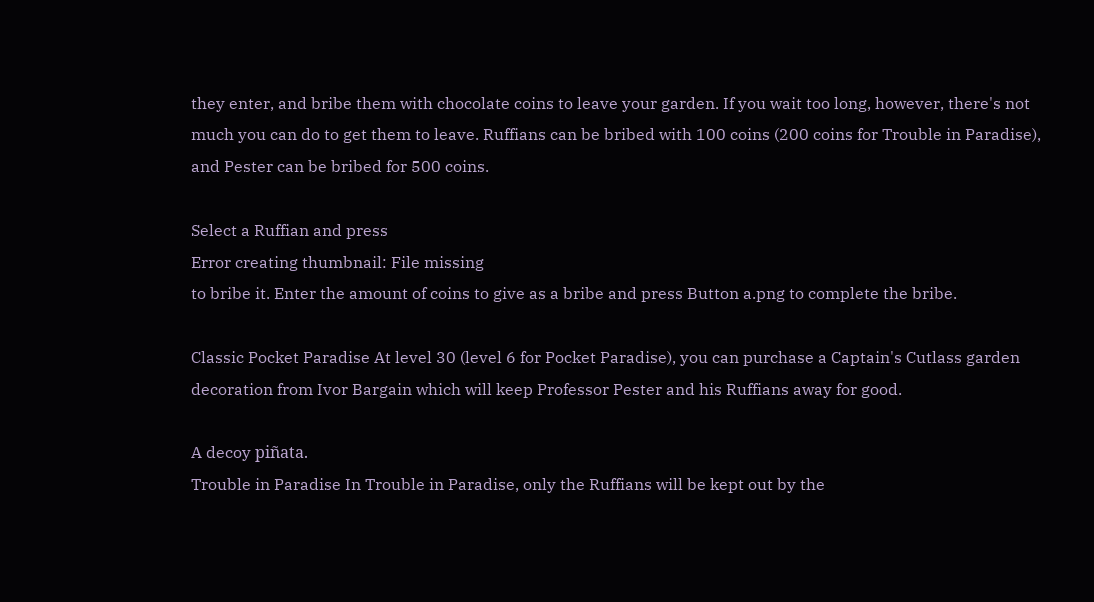they enter, and bribe them with chocolate coins to leave your garden. If you wait too long, however, there's not much you can do to get them to leave. Ruffians can be bribed with 100 coins (200 coins for Trouble in Paradise), and Pester can be bribed for 500 coins.

Select a Ruffian and press
Error creating thumbnail: File missing
to bribe it. Enter the amount of coins to give as a bribe and press Button a.png to complete the bribe.

Classic Pocket Paradise At level 30 (level 6 for Pocket Paradise), you can purchase a Captain's Cutlass garden decoration from Ivor Bargain which will keep Professor Pester and his Ruffians away for good.

A decoy piñata.
Trouble in Paradise In Trouble in Paradise, only the Ruffians will be kept out by the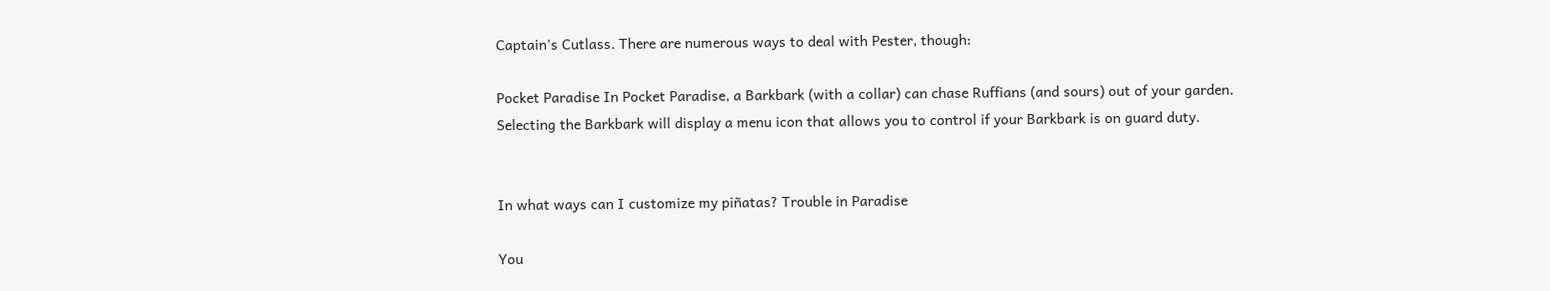Captain's Cutlass. There are numerous ways to deal with Pester, though:

Pocket Paradise In Pocket Paradise, a Barkbark (with a collar) can chase Ruffians (and sours) out of your garden. Selecting the Barkbark will display a menu icon that allows you to control if your Barkbark is on guard duty.


In what ways can I customize my piñatas? Trouble in Paradise

You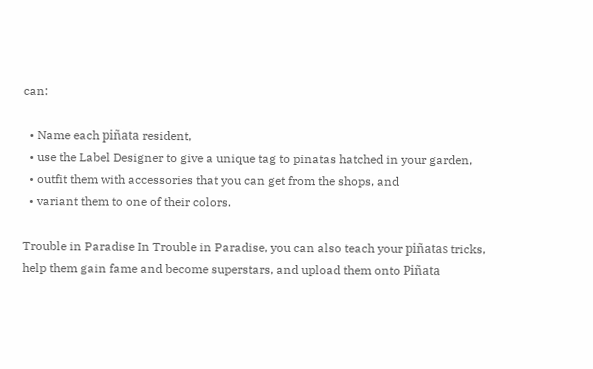can:

  • Name each piñata resident,
  • use the Label Designer to give a unique tag to pinatas hatched in your garden,
  • outfit them with accessories that you can get from the shops, and
  • variant them to one of their colors.

Trouble in Paradise In Trouble in Paradise, you can also teach your piñatas tricks, help them gain fame and become superstars, and upload them onto Piñata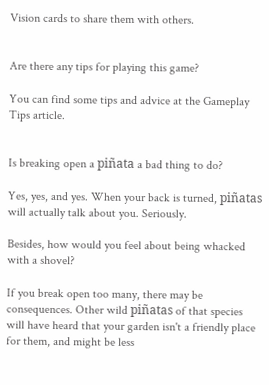Vision cards to share them with others.


Are there any tips for playing this game?

You can find some tips and advice at the Gameplay Tips article.


Is breaking open a piñata a bad thing to do?

Yes, yes, and yes. When your back is turned, piñatas will actually talk about you. Seriously.

Besides, how would you feel about being whacked with a shovel?

If you break open too many, there may be consequences. Other wild piñatas of that species will have heard that your garden isn't a friendly place for them, and might be less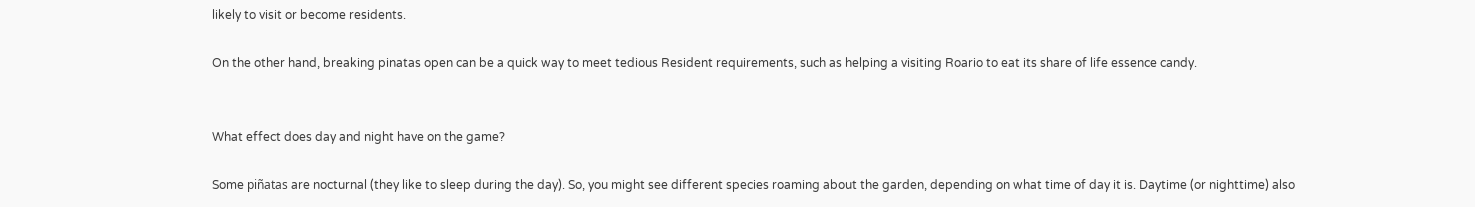likely to visit or become residents.

On the other hand, breaking pinatas open can be a quick way to meet tedious Resident requirements, such as helping a visiting Roario to eat its share of life essence candy.


What effect does day and night have on the game?

Some piñatas are nocturnal (they like to sleep during the day). So, you might see different species roaming about the garden, depending on what time of day it is. Daytime (or nighttime) also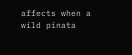affects when a wild pinata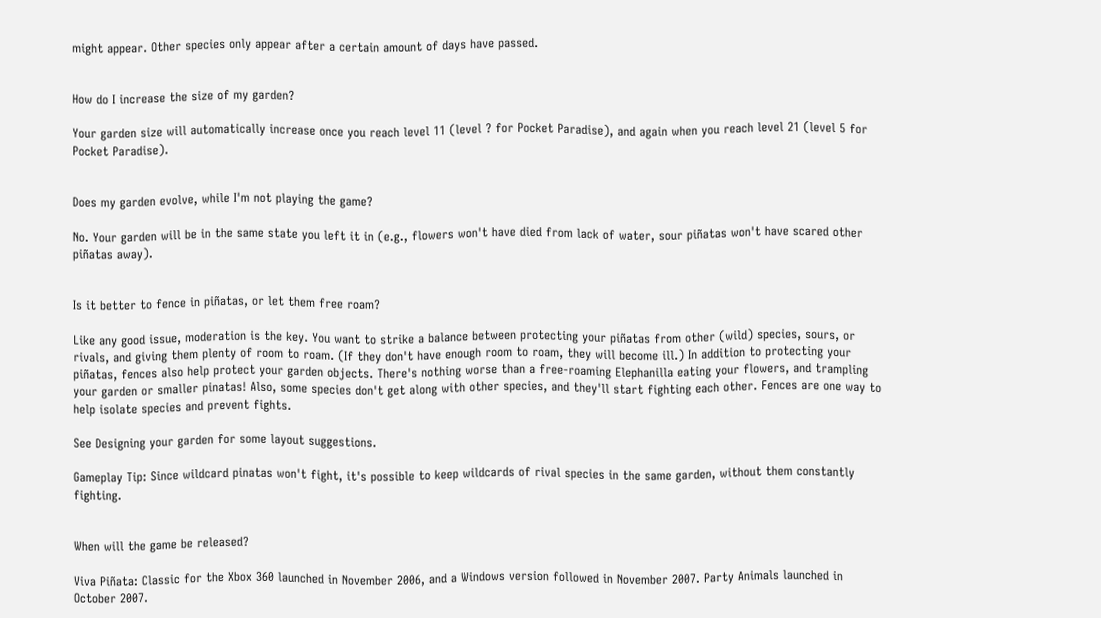might appear. Other species only appear after a certain amount of days have passed.


How do I increase the size of my garden?

Your garden size will automatically increase once you reach level 11 (level ? for Pocket Paradise), and again when you reach level 21 (level 5 for Pocket Paradise).


Does my garden evolve, while I'm not playing the game?

No. Your garden will be in the same state you left it in (e.g., flowers won't have died from lack of water, sour piñatas won't have scared other piñatas away).


Is it better to fence in piñatas, or let them free roam?

Like any good issue, moderation is the key. You want to strike a balance between protecting your piñatas from other (wild) species, sours, or rivals, and giving them plenty of room to roam. (If they don't have enough room to roam, they will become ill.) In addition to protecting your piñatas, fences also help protect your garden objects. There's nothing worse than a free-roaming Elephanilla eating your flowers, and trampling your garden or smaller pinatas! Also, some species don't get along with other species, and they'll start fighting each other. Fences are one way to help isolate species and prevent fights.

See Designing your garden for some layout suggestions.

Gameplay Tip: Since wildcard pinatas won't fight, it's possible to keep wildcards of rival species in the same garden, without them constantly fighting.


When will the game be released?

Viva Piñata: Classic for the Xbox 360 launched in November 2006, and a Windows version followed in November 2007. Party Animals launched in October 2007.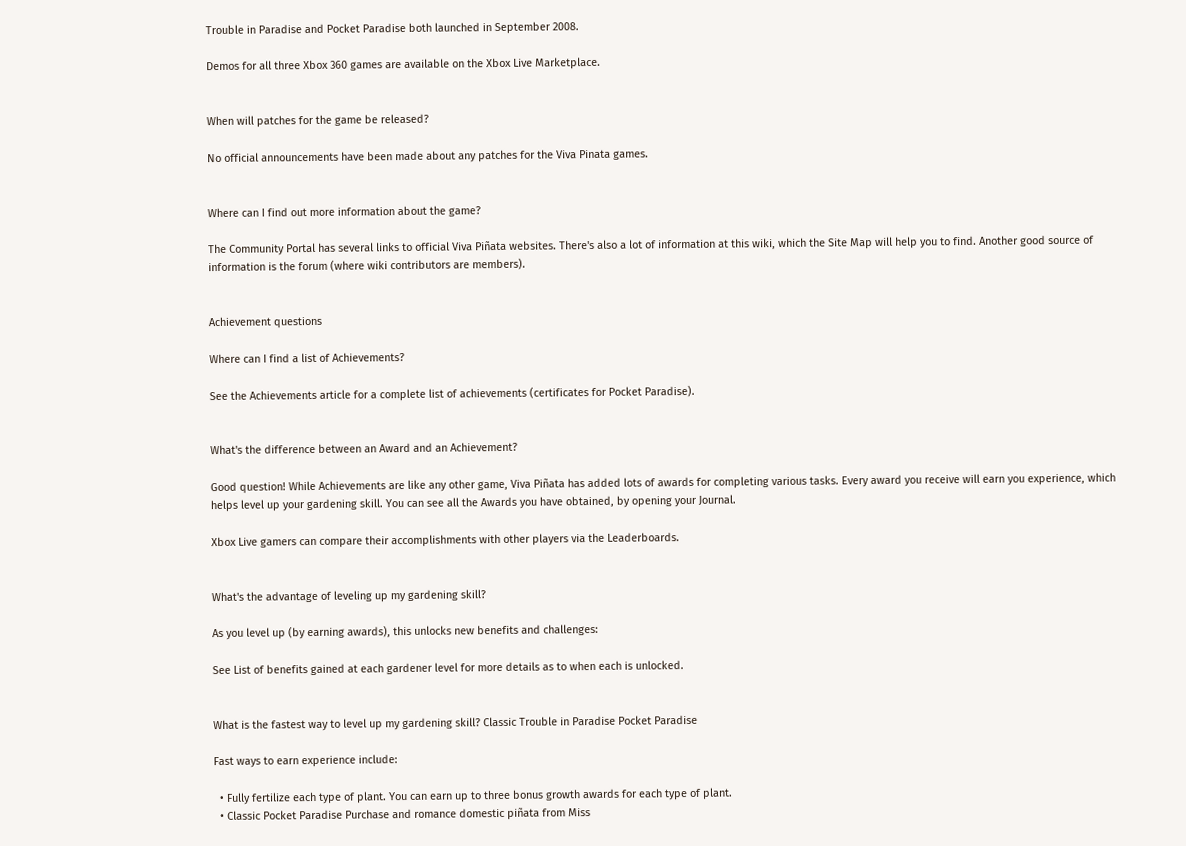Trouble in Paradise and Pocket Paradise both launched in September 2008.

Demos for all three Xbox 360 games are available on the Xbox Live Marketplace.


When will patches for the game be released?

No official announcements have been made about any patches for the Viva Pinata games.


Where can I find out more information about the game?

The Community Portal has several links to official Viva Piñata websites. There's also a lot of information at this wiki, which the Site Map will help you to find. Another good source of information is the forum (where wiki contributors are members).


Achievement questions

Where can I find a list of Achievements?

See the Achievements article for a complete list of achievements (certificates for Pocket Paradise).


What's the difference between an Award and an Achievement?

Good question! While Achievements are like any other game, Viva Piñata has added lots of awards for completing various tasks. Every award you receive will earn you experience, which helps level up your gardening skill. You can see all the Awards you have obtained, by opening your Journal.

Xbox Live gamers can compare their accomplishments with other players via the Leaderboards.


What's the advantage of leveling up my gardening skill?

As you level up (by earning awards), this unlocks new benefits and challenges:

See List of benefits gained at each gardener level for more details as to when each is unlocked.


What is the fastest way to level up my gardening skill? Classic Trouble in Paradise Pocket Paradise

Fast ways to earn experience include:

  • Fully fertilize each type of plant. You can earn up to three bonus growth awards for each type of plant.
  • Classic Pocket Paradise Purchase and romance domestic piñata from Miss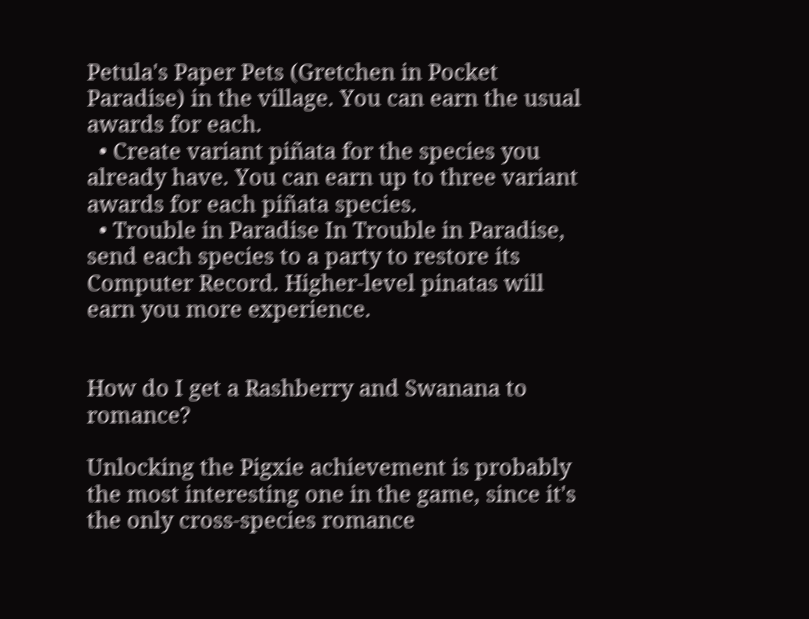Petula's Paper Pets (Gretchen in Pocket Paradise) in the village. You can earn the usual awards for each.
  • Create variant piñata for the species you already have. You can earn up to three variant awards for each piñata species.
  • Trouble in Paradise In Trouble in Paradise, send each species to a party to restore its Computer Record. Higher-level pinatas will earn you more experience.


How do I get a Rashberry and Swanana to romance?

Unlocking the Pigxie achievement is probably the most interesting one in the game, since it's the only cross-species romance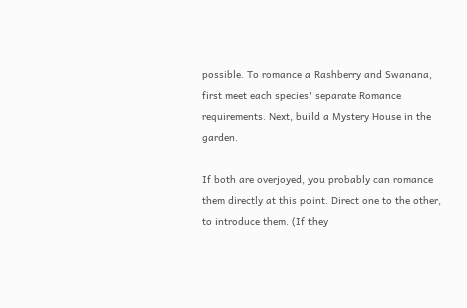possible. To romance a Rashberry and Swanana, first meet each species' separate Romance requirements. Next, build a Mystery House in the garden.

If both are overjoyed, you probably can romance them directly at this point. Direct one to the other, to introduce them. (If they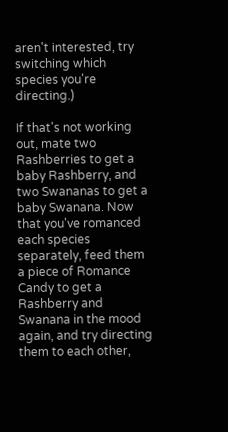aren't interested, try switching which species you're directing.)

If that's not working out, mate two Rashberries to get a baby Rashberry, and two Swananas to get a baby Swanana. Now that you've romanced each species separately, feed them a piece of Romance Candy to get a Rashberry and Swanana in the mood again, and try directing them to each other,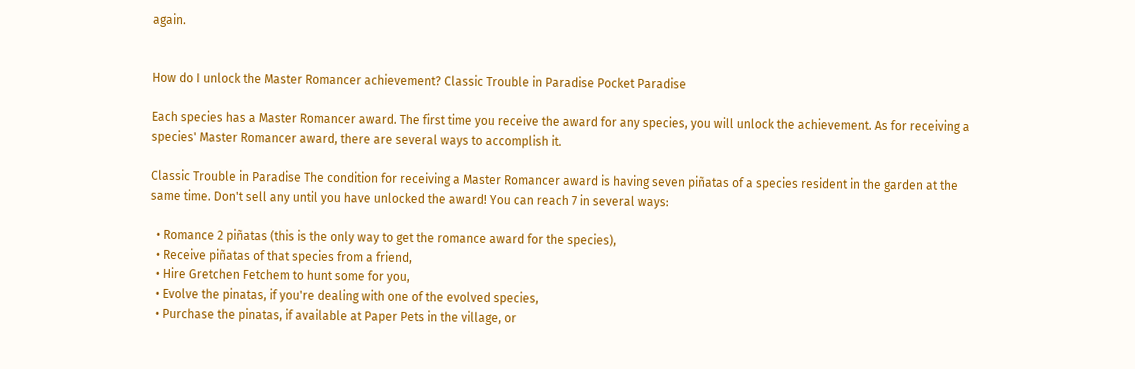again.


How do I unlock the Master Romancer achievement? Classic Trouble in Paradise Pocket Paradise

Each species has a Master Romancer award. The first time you receive the award for any species, you will unlock the achievement. As for receiving a species' Master Romancer award, there are several ways to accomplish it.

Classic Trouble in Paradise The condition for receiving a Master Romancer award is having seven piñatas of a species resident in the garden at the same time. Don't sell any until you have unlocked the award! You can reach 7 in several ways:

  • Romance 2 piñatas (this is the only way to get the romance award for the species),
  • Receive piñatas of that species from a friend,
  • Hire Gretchen Fetchem to hunt some for you,
  • Evolve the pinatas, if you're dealing with one of the evolved species,
  • Purchase the pinatas, if available at Paper Pets in the village, or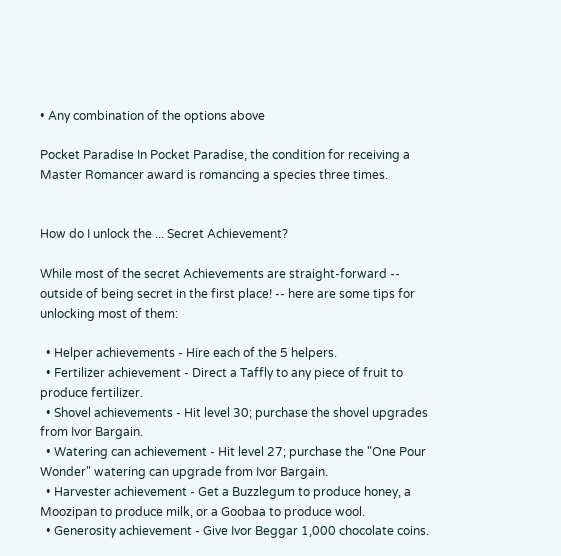• Any combination of the options above

Pocket Paradise In Pocket Paradise, the condition for receiving a Master Romancer award is romancing a species three times.


How do I unlock the ... Secret Achievement?

While most of the secret Achievements are straight-forward -- outside of being secret in the first place! -- here are some tips for unlocking most of them:

  • Helper achievements - Hire each of the 5 helpers.
  • Fertilizer achievement - Direct a Taffly to any piece of fruit to produce fertilizer.
  • Shovel achievements - Hit level 30; purchase the shovel upgrades from Ivor Bargain.
  • Watering can achievement - Hit level 27; purchase the "One Pour Wonder" watering can upgrade from Ivor Bargain.
  • Harvester achievement - Get a Buzzlegum to produce honey, a Moozipan to produce milk, or a Goobaa to produce wool.
  • Generosity achievement - Give Ivor Beggar 1,000 chocolate coins.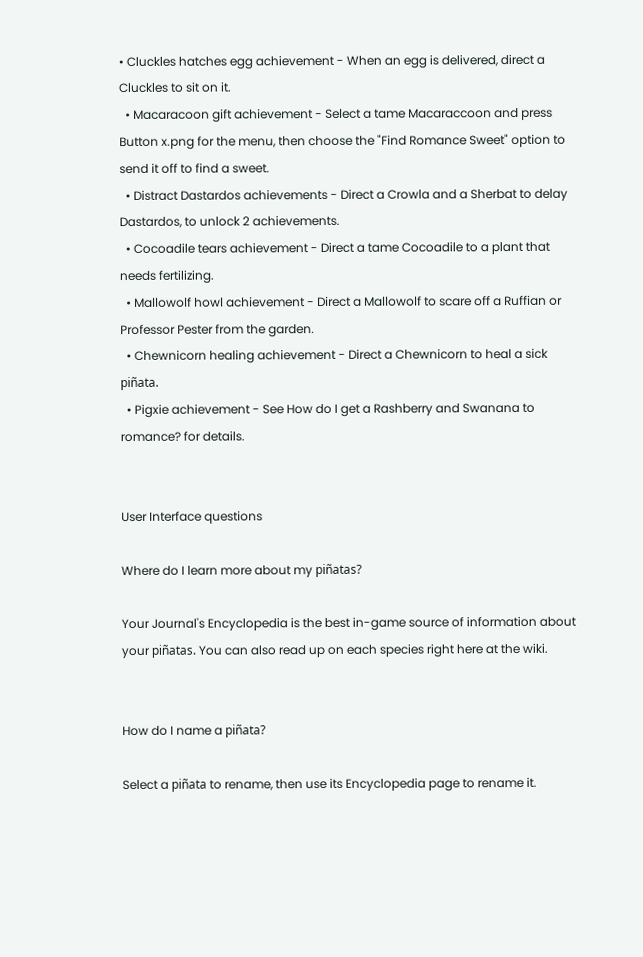• Cluckles hatches egg achievement - When an egg is delivered, direct a Cluckles to sit on it.
  • Macaracoon gift achievement - Select a tame Macaraccoon and press Button x.png for the menu, then choose the "Find Romance Sweet" option to send it off to find a sweet.
  • Distract Dastardos achievements - Direct a Crowla and a Sherbat to delay Dastardos, to unlock 2 achievements.
  • Cocoadile tears achievement - Direct a tame Cocoadile to a plant that needs fertilizing.
  • Mallowolf howl achievement - Direct a Mallowolf to scare off a Ruffian or Professor Pester from the garden.
  • Chewnicorn healing achievement - Direct a Chewnicorn to heal a sick piñata.
  • Pigxie achievement - See How do I get a Rashberry and Swanana to romance? for details.


User Interface questions

Where do I learn more about my piñatas?

Your Journal's Encyclopedia is the best in-game source of information about your piñatas. You can also read up on each species right here at the wiki.


How do I name a piñata?

Select a piñata to rename, then use its Encyclopedia page to rename it.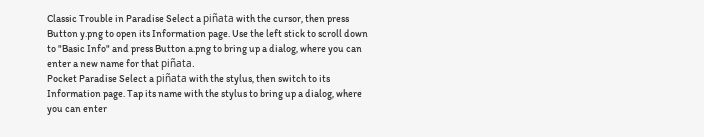Classic Trouble in Paradise Select a piñata with the cursor, then press Button y.png to open its Information page. Use the left stick to scroll down to "Basic Info" and press Button a.png to bring up a dialog, where you can enter a new name for that piñata.
Pocket Paradise Select a piñata with the stylus, then switch to its Information page. Tap its name with the stylus to bring up a dialog, where you can enter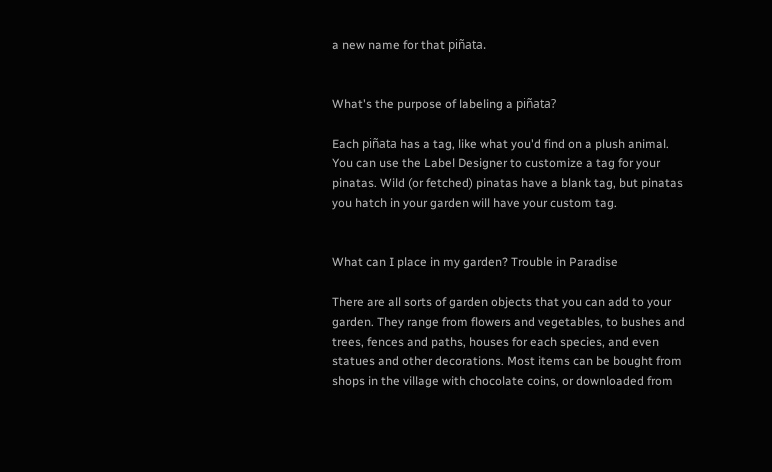a new name for that piñata.


What's the purpose of labeling a piñata?

Each piñata has a tag, like what you'd find on a plush animal. You can use the Label Designer to customize a tag for your pinatas. Wild (or fetched) pinatas have a blank tag, but pinatas you hatch in your garden will have your custom tag.


What can I place in my garden? Trouble in Paradise

There are all sorts of garden objects that you can add to your garden. They range from flowers and vegetables, to bushes and trees, fences and paths, houses for each species, and even statues and other decorations. Most items can be bought from shops in the village with chocolate coins, or downloaded from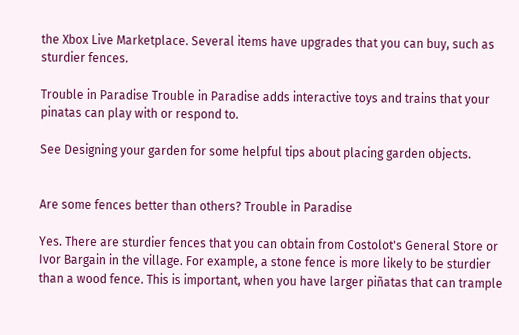the Xbox Live Marketplace. Several items have upgrades that you can buy, such as sturdier fences.

Trouble in Paradise Trouble in Paradise adds interactive toys and trains that your pinatas can play with or respond to.

See Designing your garden for some helpful tips about placing garden objects.


Are some fences better than others? Trouble in Paradise

Yes. There are sturdier fences that you can obtain from Costolot's General Store or Ivor Bargain in the village. For example, a stone fence is more likely to be sturdier than a wood fence. This is important, when you have larger piñatas that can trample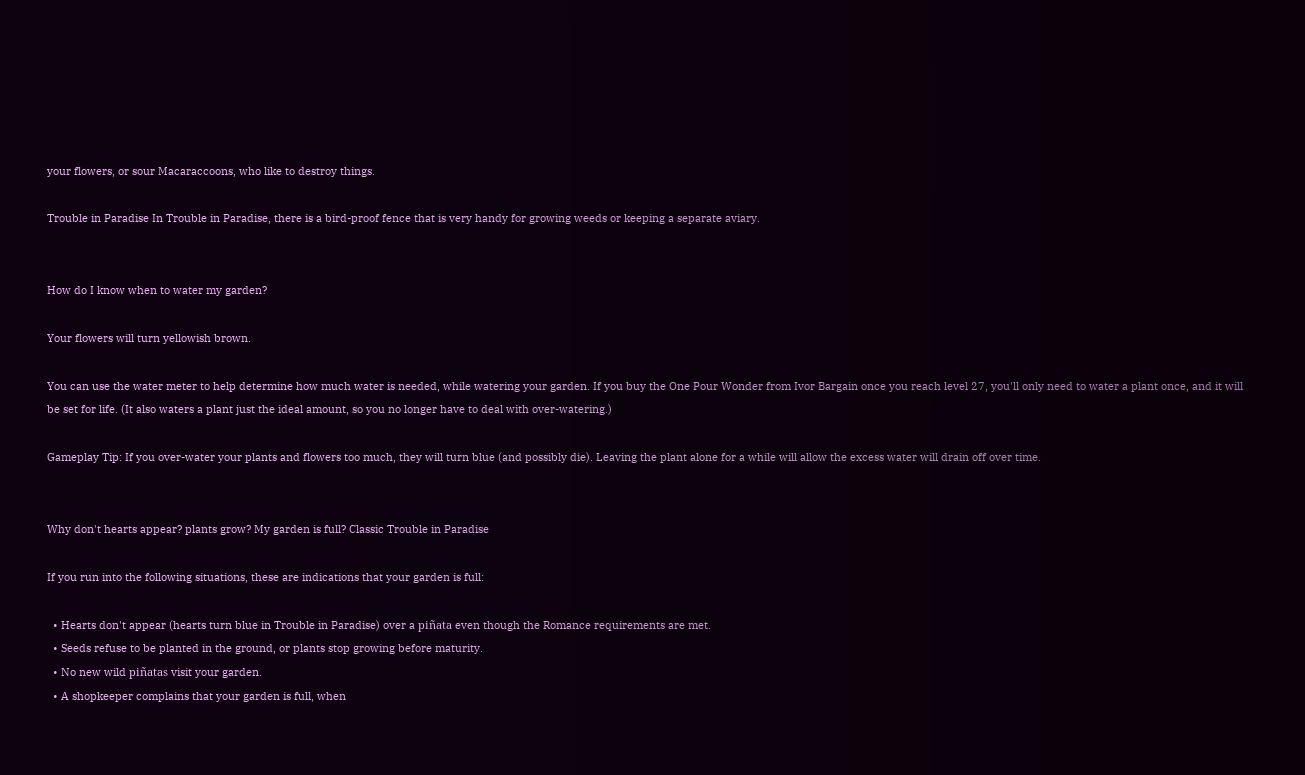your flowers, or sour Macaraccoons, who like to destroy things.

Trouble in Paradise In Trouble in Paradise, there is a bird-proof fence that is very handy for growing weeds or keeping a separate aviary.


How do I know when to water my garden?

Your flowers will turn yellowish brown.

You can use the water meter to help determine how much water is needed, while watering your garden. If you buy the One Pour Wonder from Ivor Bargain once you reach level 27, you'll only need to water a plant once, and it will be set for life. (It also waters a plant just the ideal amount, so you no longer have to deal with over-watering.)

Gameplay Tip: If you over-water your plants and flowers too much, they will turn blue (and possibly die). Leaving the plant alone for a while will allow the excess water will drain off over time.


Why don't hearts appear? plants grow? My garden is full? Classic Trouble in Paradise

If you run into the following situations, these are indications that your garden is full:

  • Hearts don't appear (hearts turn blue in Trouble in Paradise) over a piñata even though the Romance requirements are met.
  • Seeds refuse to be planted in the ground, or plants stop growing before maturity.
  • No new wild piñatas visit your garden.
  • A shopkeeper complains that your garden is full, when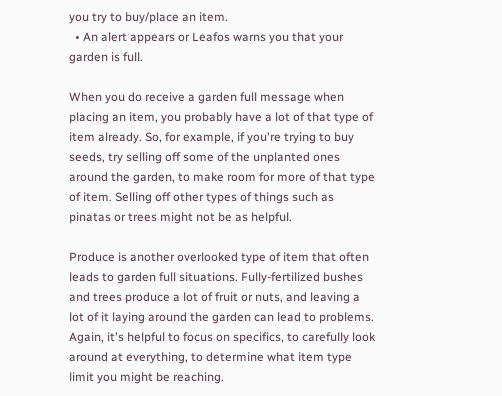you try to buy/place an item.
  • An alert appears or Leafos warns you that your garden is full.

When you do receive a garden full message when placing an item, you probably have a lot of that type of item already. So, for example, if you're trying to buy seeds, try selling off some of the unplanted ones around the garden, to make room for more of that type of item. Selling off other types of things such as pinatas or trees might not be as helpful.

Produce is another overlooked type of item that often leads to garden full situations. Fully-fertilized bushes and trees produce a lot of fruit or nuts, and leaving a lot of it laying around the garden can lead to problems. Again, it's helpful to focus on specifics, to carefully look around at everything, to determine what item type limit you might be reaching.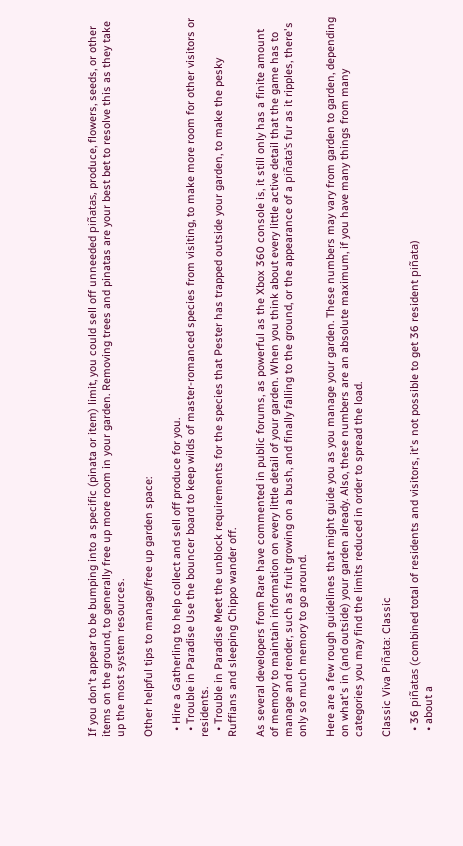If you don't appear to be bumping into a specific (pinata or item) limit, you could sell off unneeded piñatas, produce, flowers, seeds, or other items on the ground, to generally free up more room in your garden. Removing trees and pinatas are your best bet to resolve this as they take up the most system resources.

Other helpful tips to manage/free up garden space:

  • Hire a Gatherling to help collect and sell off produce for you.
  • Trouble in Paradise Use the bouncer board to keep wilds of master-romanced species from visiting, to make more room for other visitors or residents.
  • Trouble in Paradise Meet the unblock requirements for the species that Pester has trapped outside your garden, to make the pesky Ruffians and sleeping Chippo wander off.

As several developers from Rare have commented in public forums, as powerful as the Xbox 360 console is, it still only has a finite amount of memory to maintain information on every little detail of your garden. When you think about every little active detail that the game has to manage and render, such as fruit growing on a bush, and finally falling to the ground, or the appearance of a piñata's fur as it ripples, there's only so much memory to go around.

Here are a few rough guidelines that might guide you as you manage your garden. These numbers may vary from garden to garden, depending on what's in (and outside) your garden already. Also, these numbers are an absolute maximum, if you have many things from many categories you may find the limits reduced in order to spread the load.

Classic Viva Piñata: Classic

  • 36 piñatas (combined total of residents and visitors, it's not possible to get 36 resident piñata)
  • about a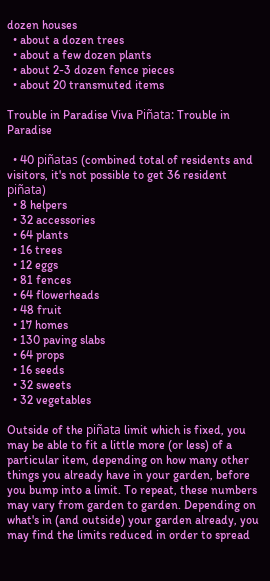dozen houses
  • about a dozen trees
  • about a few dozen plants
  • about 2-3 dozen fence pieces
  • about 20 transmuted items

Trouble in Paradise Viva Piñata: Trouble in Paradise

  • 40 piñatas (combined total of residents and visitors, it's not possible to get 36 resident piñata)
  • 8 helpers
  • 32 accessories
  • 64 plants
  • 16 trees
  • 12 eggs
  • 81 fences
  • 64 flowerheads
  • 48 fruit
  • 17 homes
  • 130 paving slabs
  • 64 props
  • 16 seeds
  • 32 sweets
  • 32 vegetables

Outside of the piñata limit which is fixed, you may be able to fit a little more (or less) of a particular item, depending on how many other things you already have in your garden, before you bump into a limit. To repeat, these numbers may vary from garden to garden. Depending on what's in (and outside) your garden already, you may find the limits reduced in order to spread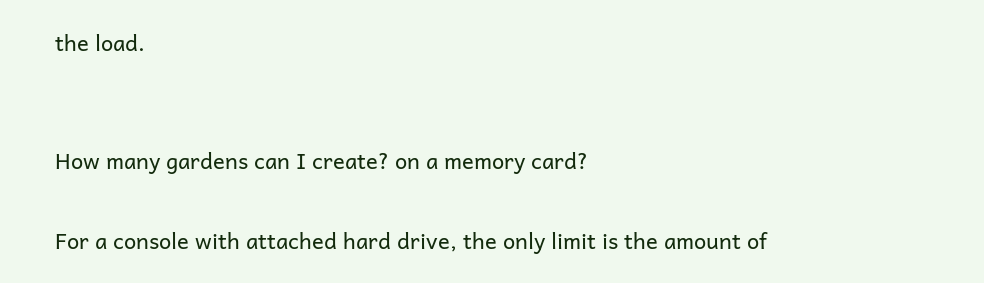the load.


How many gardens can I create? on a memory card?

For a console with attached hard drive, the only limit is the amount of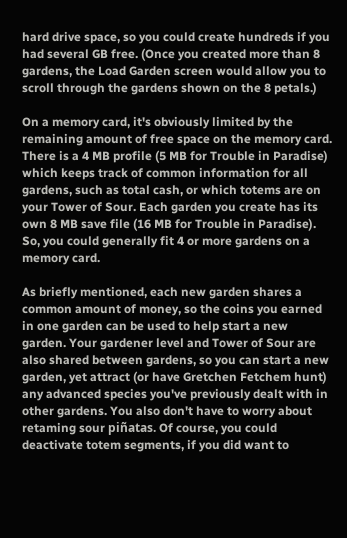hard drive space, so you could create hundreds if you had several GB free. (Once you created more than 8 gardens, the Load Garden screen would allow you to scroll through the gardens shown on the 8 petals.)

On a memory card, it's obviously limited by the remaining amount of free space on the memory card. There is a 4 MB profile (5 MB for Trouble in Paradise) which keeps track of common information for all gardens, such as total cash, or which totems are on your Tower of Sour. Each garden you create has its own 8 MB save file (16 MB for Trouble in Paradise). So, you could generally fit 4 or more gardens on a memory card.

As briefly mentioned, each new garden shares a common amount of money, so the coins you earned in one garden can be used to help start a new garden. Your gardener level and Tower of Sour are also shared between gardens, so you can start a new garden, yet attract (or have Gretchen Fetchem hunt) any advanced species you've previously dealt with in other gardens. You also don't have to worry about retaming sour piñatas. Of course, you could deactivate totem segments, if you did want to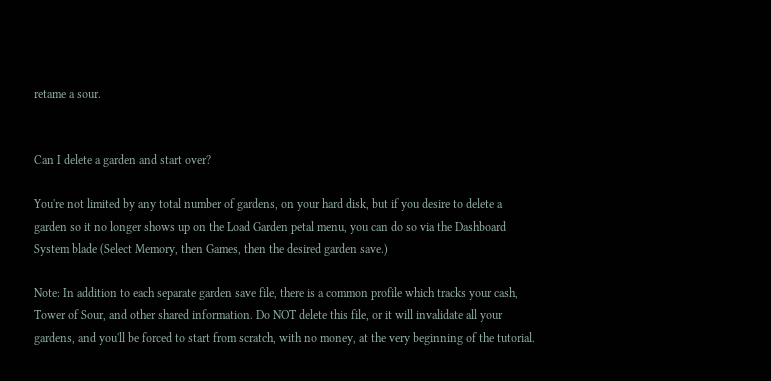retame a sour.


Can I delete a garden and start over?

You're not limited by any total number of gardens, on your hard disk, but if you desire to delete a garden so it no longer shows up on the Load Garden petal menu, you can do so via the Dashboard System blade (Select Memory, then Games, then the desired garden save.)

Note: In addition to each separate garden save file, there is a common profile which tracks your cash, Tower of Sour, and other shared information. Do NOT delete this file, or it will invalidate all your gardens, and you'll be forced to start from scratch, with no money, at the very beginning of the tutorial.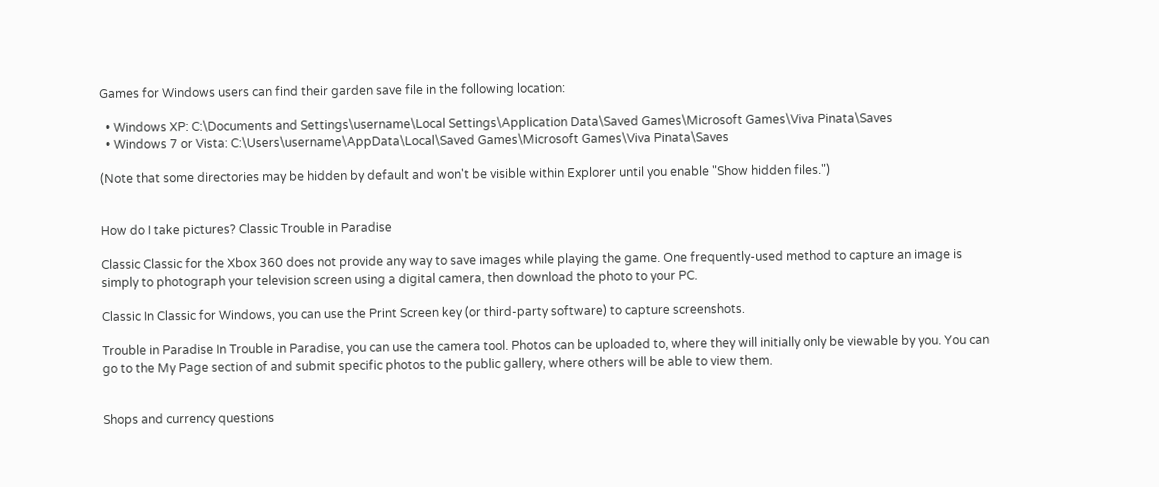Games for Windows users can find their garden save file in the following location:

  • Windows XP: C:\Documents and Settings\username\Local Settings\Application Data\Saved Games\Microsoft Games\Viva Pinata\Saves
  • Windows 7 or Vista: C:\Users\username\AppData\Local\Saved Games\Microsoft Games\Viva Pinata\Saves

(Note that some directories may be hidden by default and won't be visible within Explorer until you enable "Show hidden files.")


How do I take pictures? Classic Trouble in Paradise

Classic Classic for the Xbox 360 does not provide any way to save images while playing the game. One frequently-used method to capture an image is simply to photograph your television screen using a digital camera, then download the photo to your PC.

Classic In Classic for Windows, you can use the Print Screen key (or third-party software) to capture screenshots.

Trouble in Paradise In Trouble in Paradise, you can use the camera tool. Photos can be uploaded to, where they will initially only be viewable by you. You can go to the My Page section of and submit specific photos to the public gallery, where others will be able to view them.


Shops and currency questions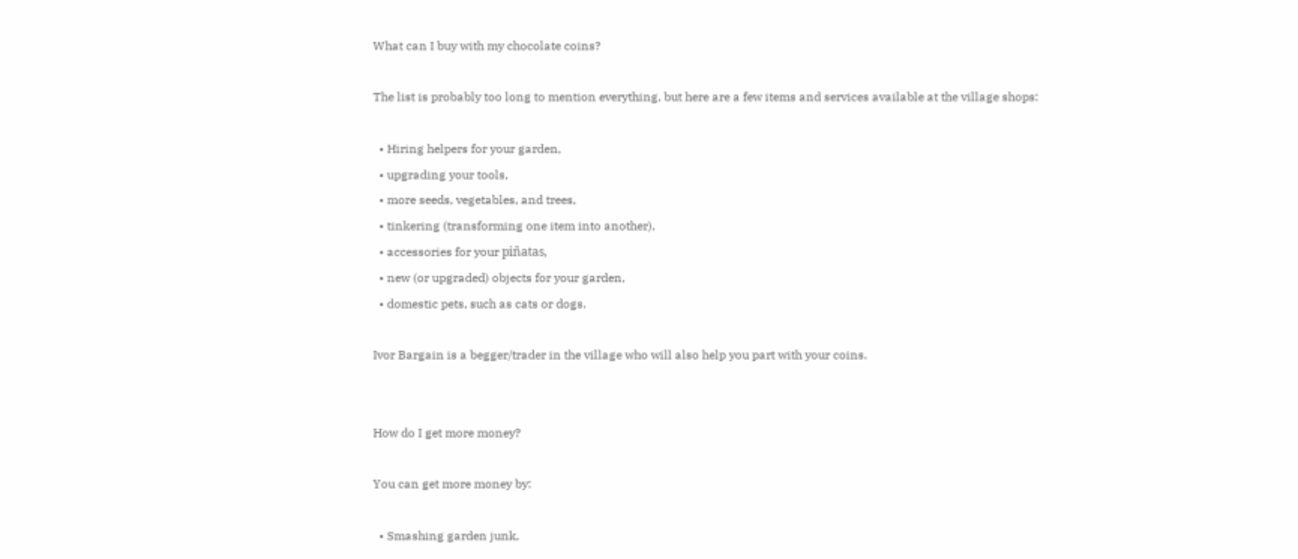What can I buy with my chocolate coins?

The list is probably too long to mention everything, but here are a few items and services available at the village shops:

  • Hiring helpers for your garden,
  • upgrading your tools,
  • more seeds, vegetables, and trees,
  • tinkering (transforming one item into another),
  • accessories for your piñatas,
  • new (or upgraded) objects for your garden,
  • domestic pets, such as cats or dogs.

Ivor Bargain is a begger/trader in the village who will also help you part with your coins.


How do I get more money?

You can get more money by:

  • Smashing garden junk,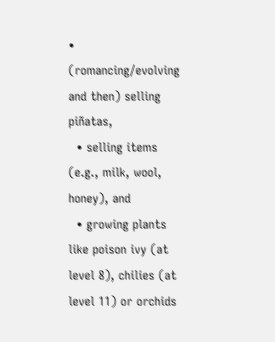• (romancing/evolving and then) selling piñatas,
  • selling items (e.g., milk, wool, honey), and
  • growing plants like poison ivy (at level 8), chilies (at level 11) or orchids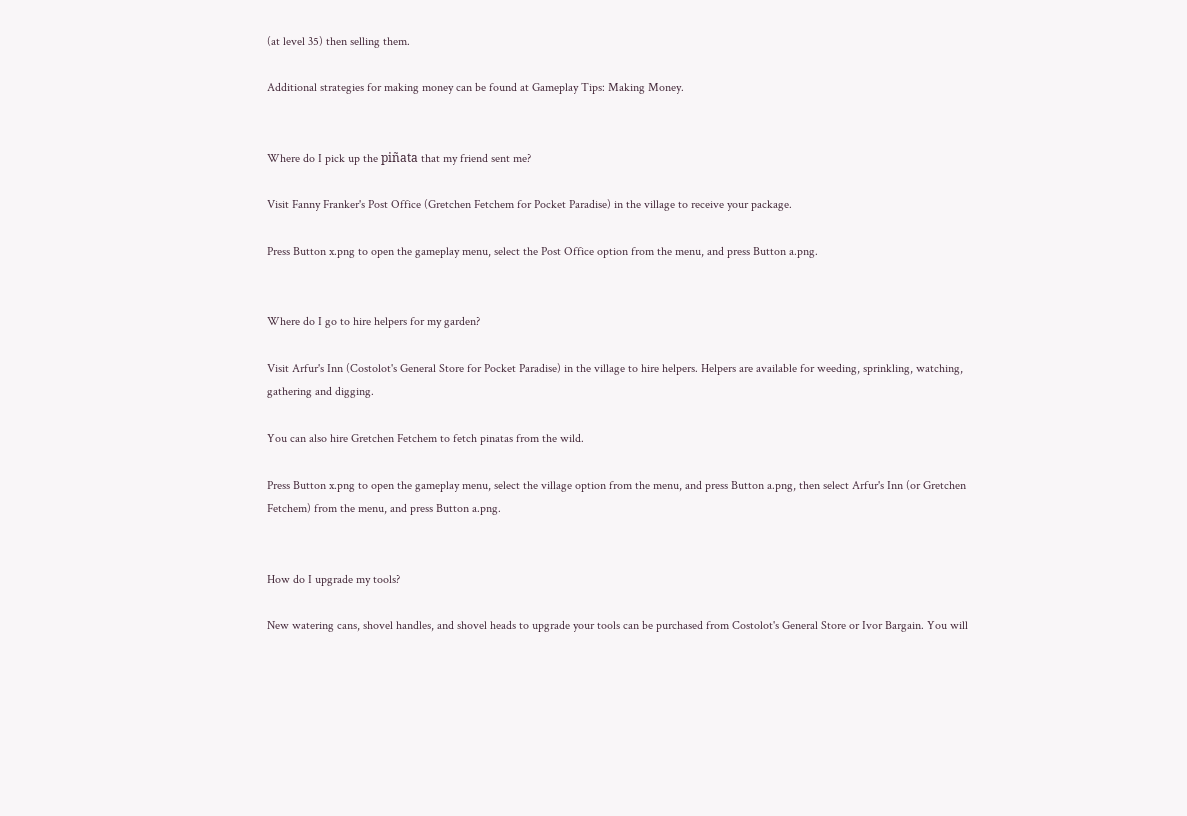(at level 35) then selling them.

Additional strategies for making money can be found at Gameplay Tips: Making Money.


Where do I pick up the piñata that my friend sent me?

Visit Fanny Franker's Post Office (Gretchen Fetchem for Pocket Paradise) in the village to receive your package.

Press Button x.png to open the gameplay menu, select the Post Office option from the menu, and press Button a.png.


Where do I go to hire helpers for my garden?

Visit Arfur's Inn (Costolot's General Store for Pocket Paradise) in the village to hire helpers. Helpers are available for weeding, sprinkling, watching, gathering and digging.

You can also hire Gretchen Fetchem to fetch pinatas from the wild.

Press Button x.png to open the gameplay menu, select the village option from the menu, and press Button a.png, then select Arfur's Inn (or Gretchen Fetchem) from the menu, and press Button a.png.


How do I upgrade my tools?

New watering cans, shovel handles, and shovel heads to upgrade your tools can be purchased from Costolot's General Store or Ivor Bargain. You will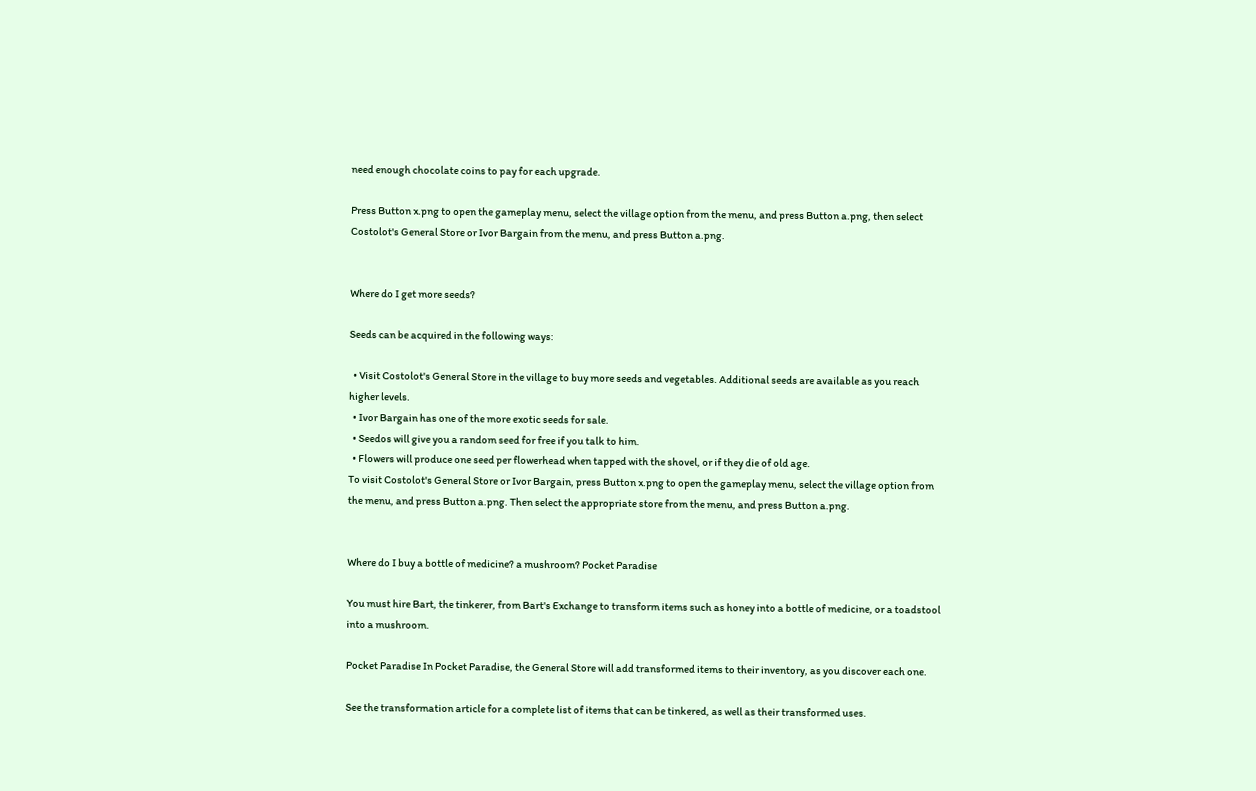need enough chocolate coins to pay for each upgrade.

Press Button x.png to open the gameplay menu, select the village option from the menu, and press Button a.png, then select Costolot's General Store or Ivor Bargain from the menu, and press Button a.png.


Where do I get more seeds?

Seeds can be acquired in the following ways:

  • Visit Costolot's General Store in the village to buy more seeds and vegetables. Additional seeds are available as you reach higher levels.
  • Ivor Bargain has one of the more exotic seeds for sale.
  • Seedos will give you a random seed for free if you talk to him.
  • Flowers will produce one seed per flowerhead when tapped with the shovel, or if they die of old age.
To visit Costolot's General Store or Ivor Bargain, press Button x.png to open the gameplay menu, select the village option from the menu, and press Button a.png. Then select the appropriate store from the menu, and press Button a.png.


Where do I buy a bottle of medicine? a mushroom? Pocket Paradise

You must hire Bart, the tinkerer, from Bart's Exchange to transform items such as honey into a bottle of medicine, or a toadstool into a mushroom.

Pocket Paradise In Pocket Paradise, the General Store will add transformed items to their inventory, as you discover each one.

See the transformation article for a complete list of items that can be tinkered, as well as their transformed uses.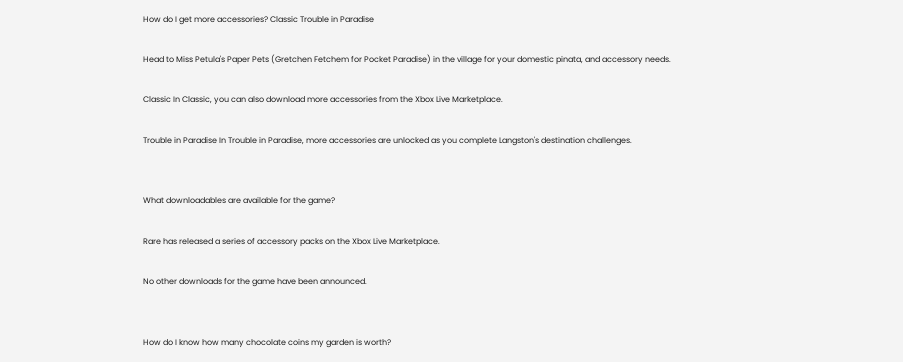How do I get more accessories? Classic Trouble in Paradise

Head to Miss Petula's Paper Pets (Gretchen Fetchem for Pocket Paradise) in the village for your domestic pinata, and accessory needs.

Classic In Classic, you can also download more accessories from the Xbox Live Marketplace.

Trouble in Paradise In Trouble in Paradise, more accessories are unlocked as you complete Langston's destination challenges.


What downloadables are available for the game?

Rare has released a series of accessory packs on the Xbox Live Marketplace.

No other downloads for the game have been announced.


How do I know how many chocolate coins my garden is worth?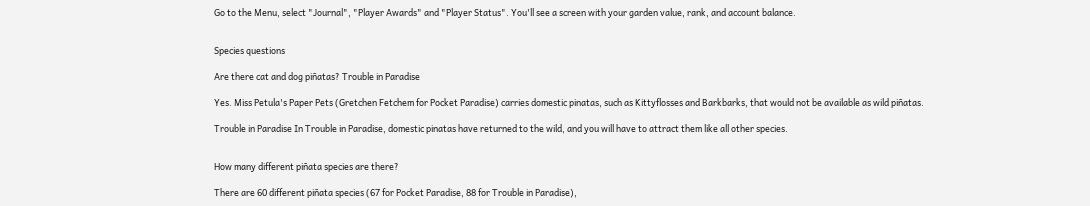Go to the Menu, select "Journal", "Player Awards" and "Player Status". You'll see a screen with your garden value, rank, and account balance.


Species questions

Are there cat and dog piñatas? Trouble in Paradise

Yes. Miss Petula's Paper Pets (Gretchen Fetchem for Pocket Paradise) carries domestic pinatas, such as Kittyflosses and Barkbarks, that would not be available as wild piñatas.

Trouble in Paradise In Trouble in Paradise, domestic pinatas have returned to the wild, and you will have to attract them like all other species.


How many different piñata species are there?

There are 60 different piñata species (67 for Pocket Paradise, 88 for Trouble in Paradise),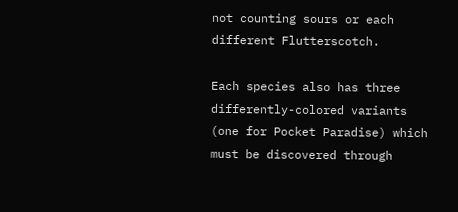not counting sours or each different Flutterscotch.

Each species also has three differently-colored variants (one for Pocket Paradise) which must be discovered through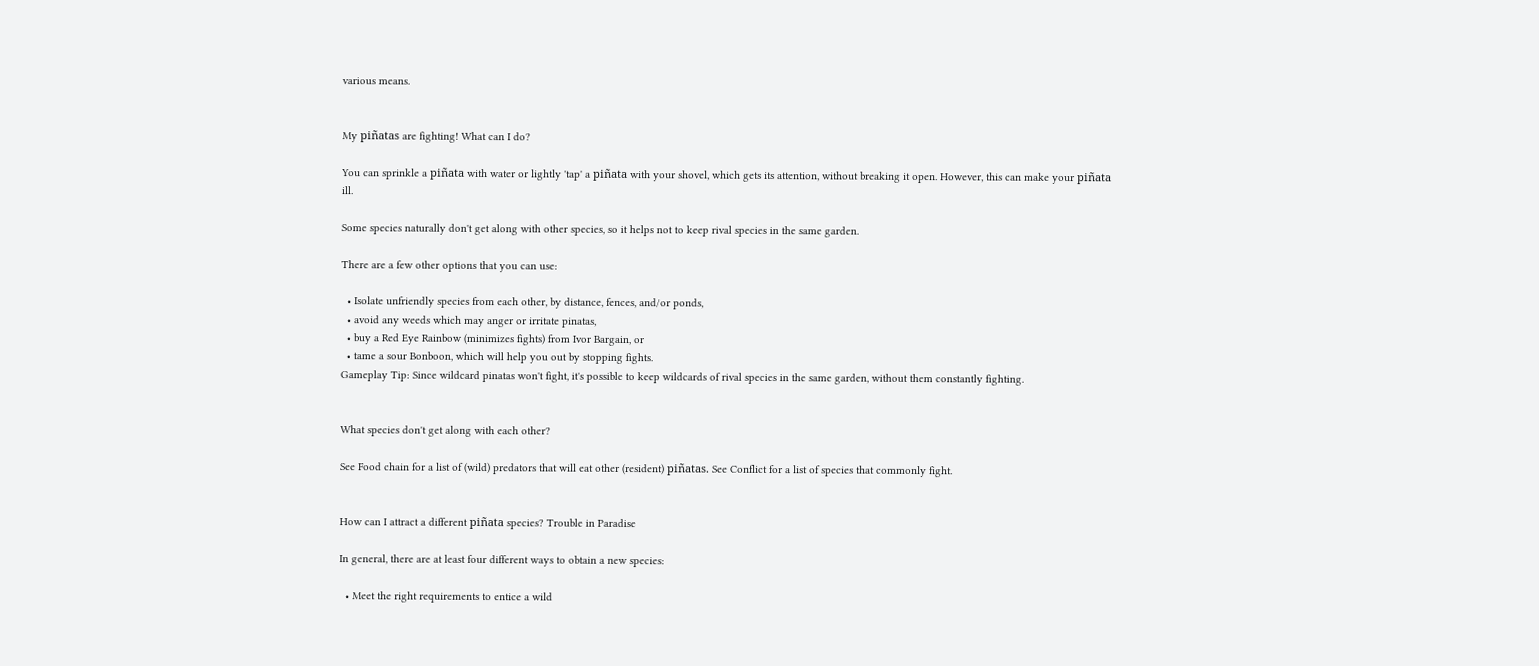various means.


My piñatas are fighting! What can I do?

You can sprinkle a piñata with water or lightly 'tap' a piñata with your shovel, which gets its attention, without breaking it open. However, this can make your piñata ill.

Some species naturally don't get along with other species, so it helps not to keep rival species in the same garden.

There are a few other options that you can use:

  • Isolate unfriendly species from each other, by distance, fences, and/or ponds,
  • avoid any weeds which may anger or irritate pinatas,
  • buy a Red Eye Rainbow (minimizes fights) from Ivor Bargain, or
  • tame a sour Bonboon, which will help you out by stopping fights.
Gameplay Tip: Since wildcard pinatas won't fight, it's possible to keep wildcards of rival species in the same garden, without them constantly fighting.


What species don't get along with each other?

See Food chain for a list of (wild) predators that will eat other (resident) piñatas. See Conflict for a list of species that commonly fight.


How can I attract a different piñata species? Trouble in Paradise

In general, there are at least four different ways to obtain a new species:

  • Meet the right requirements to entice a wild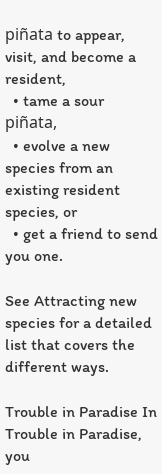piñata to appear, visit, and become a resident,
  • tame a sour piñata,
  • evolve a new species from an existing resident species, or
  • get a friend to send you one.

See Attracting new species for a detailed list that covers the different ways.

Trouble in Paradise In Trouble in Paradise, you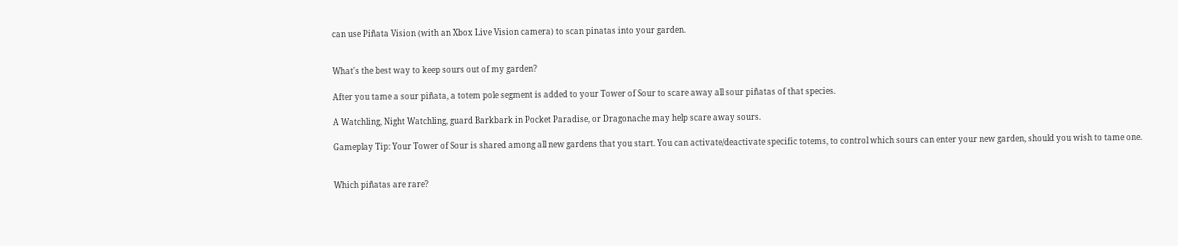can use Piñata Vision (with an Xbox Live Vision camera) to scan pinatas into your garden.


What's the best way to keep sours out of my garden?

After you tame a sour piñata, a totem pole segment is added to your Tower of Sour to scare away all sour piñatas of that species.

A Watchling, Night Watchling, guard Barkbark in Pocket Paradise, or Dragonache may help scare away sours.

Gameplay Tip: Your Tower of Sour is shared among all new gardens that you start. You can activate/deactivate specific totems, to control which sours can enter your new garden, should you wish to tame one.


Which piñatas are rare?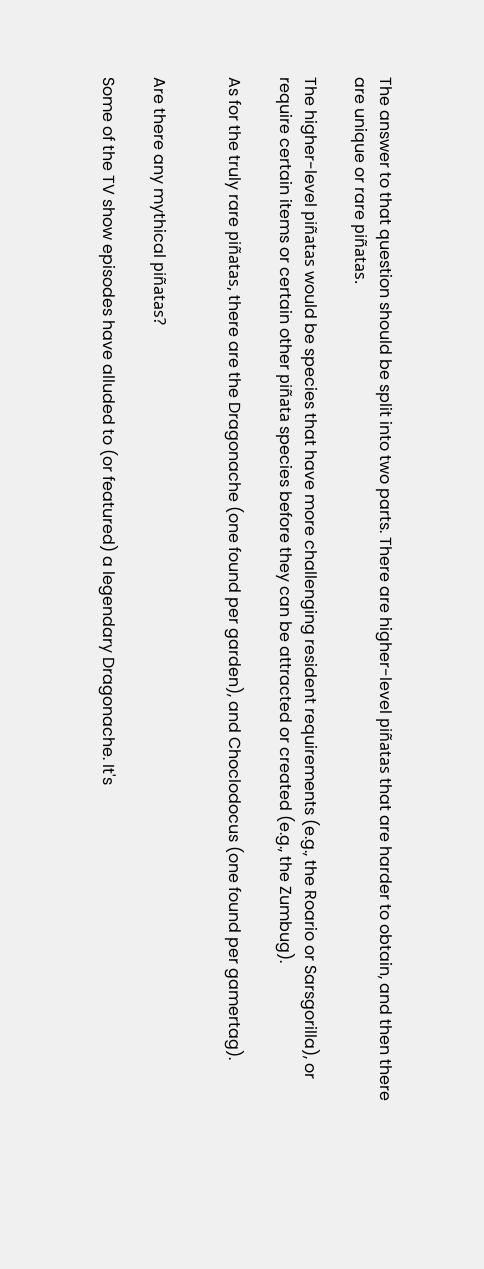The answer to that question should be split into two parts. There are higher-level piñatas that are harder to obtain, and then there are unique or rare piñatas.

The higher-level piñatas would be species that have more challenging resident requirements (e.g., the Roario or Sarsgorilla), or require certain items or certain other piñata species before they can be attracted or created (e.g., the Zumbug).

As for the truly rare piñatas, there are the Dragonache (one found per garden), and Choclodocus (one found per gamertag).


Are there any mythical piñatas?

Some of the TV show episodes have alluded to (or featured) a legendary Dragonache. It's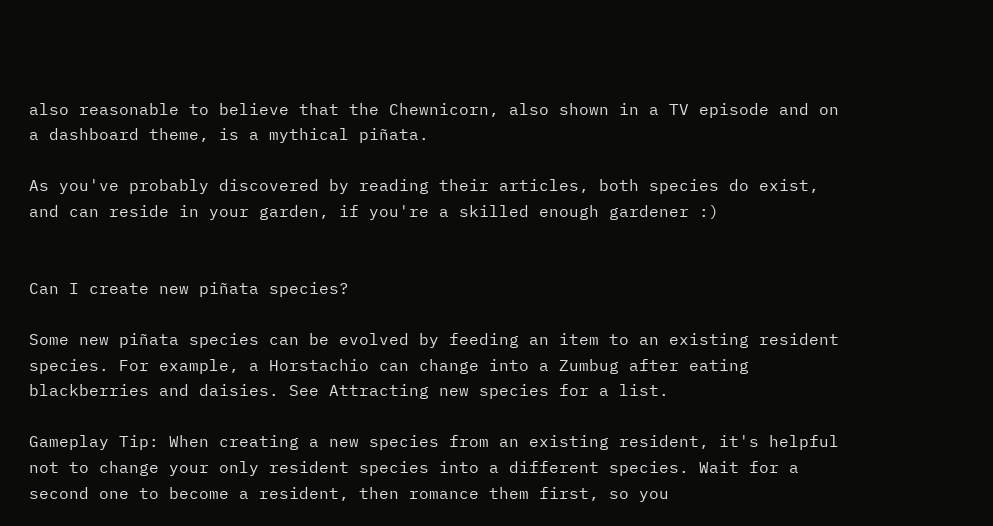also reasonable to believe that the Chewnicorn, also shown in a TV episode and on a dashboard theme, is a mythical piñata.

As you've probably discovered by reading their articles, both species do exist, and can reside in your garden, if you're a skilled enough gardener :)


Can I create new piñata species?

Some new piñata species can be evolved by feeding an item to an existing resident species. For example, a Horstachio can change into a Zumbug after eating blackberries and daisies. See Attracting new species for a list.

Gameplay Tip: When creating a new species from an existing resident, it's helpful not to change your only resident species into a different species. Wait for a second one to become a resident, then romance them first, so you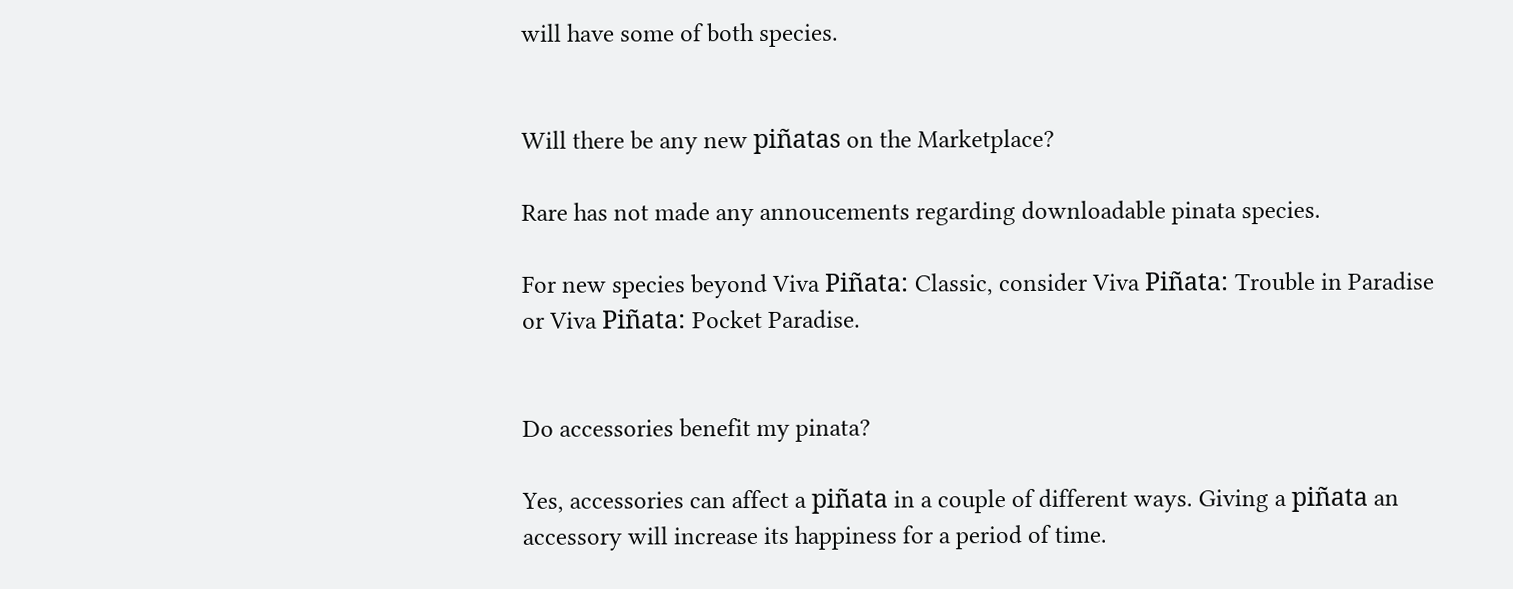will have some of both species.


Will there be any new piñatas on the Marketplace?

Rare has not made any annoucements regarding downloadable pinata species.

For new species beyond Viva Piñata: Classic, consider Viva Piñata: Trouble in Paradise or Viva Piñata: Pocket Paradise.


Do accessories benefit my pinata?

Yes, accessories can affect a piñata in a couple of different ways. Giving a piñata an accessory will increase its happiness for a period of time.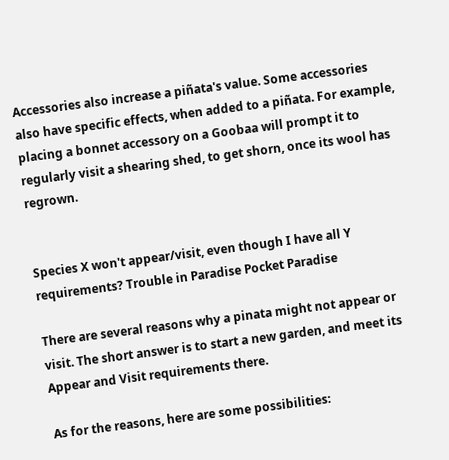Accessories also increase a piñata's value. Some accessories also have specific effects, when added to a piñata. For example, placing a bonnet accessory on a Goobaa will prompt it to regularly visit a shearing shed, to get shorn, once its wool has regrown.


Species X won't appear/visit, even though I have all Y requirements? Trouble in Paradise Pocket Paradise

There are several reasons why a pinata might not appear or visit. The short answer is to start a new garden, and meet its Appear and Visit requirements there.

As for the reasons, here are some possibilities: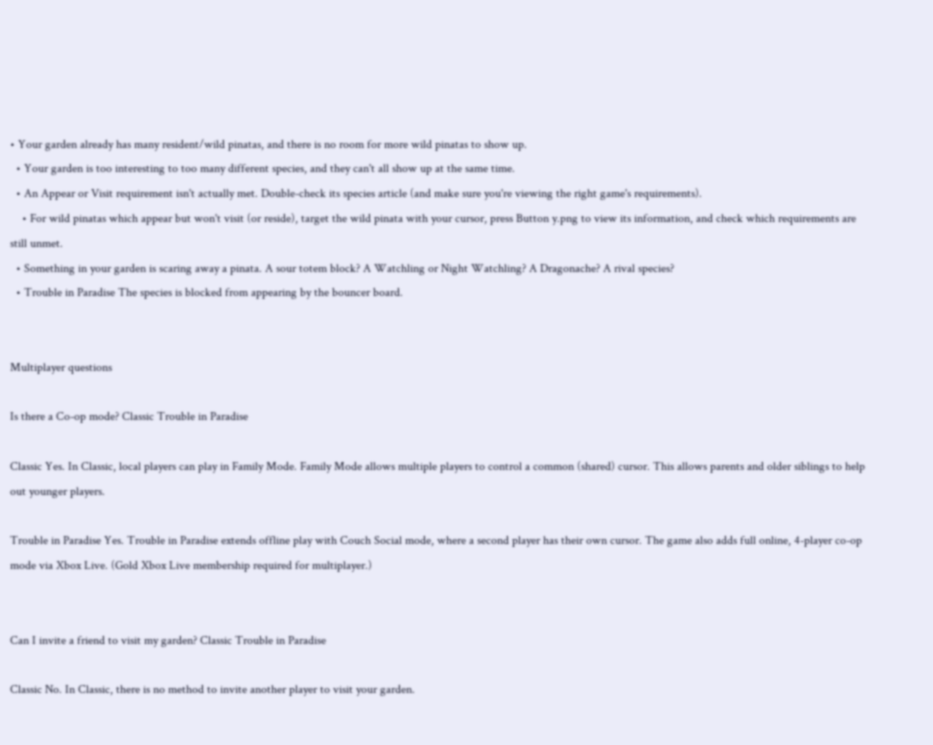• Your garden already has many resident/wild pinatas, and there is no room for more wild pinatas to show up.
  • Your garden is too interesting to too many different species, and they can't all show up at the same time.
  • An Appear or Visit requirement isn't actually met. Double-check its species article (and make sure you're viewing the right game's requirements).
    • For wild pinatas which appear but won't visit (or reside), target the wild pinata with your cursor, press Button y.png to view its information, and check which requirements are still unmet.
  • Something in your garden is scaring away a pinata. A sour totem block? A Watchling or Night Watchling? A Dragonache? A rival species?
  • Trouble in Paradise The species is blocked from appearing by the bouncer board.


Multiplayer questions

Is there a Co-op mode? Classic Trouble in Paradise

Classic Yes. In Classic, local players can play in Family Mode. Family Mode allows multiple players to control a common (shared) cursor. This allows parents and older siblings to help out younger players.

Trouble in Paradise Yes. Trouble in Paradise extends offline play with Couch Social mode, where a second player has their own cursor. The game also adds full online, 4-player co-op mode via Xbox Live. (Gold Xbox Live membership required for multiplayer.)


Can I invite a friend to visit my garden? Classic Trouble in Paradise

Classic No. In Classic, there is no method to invite another player to visit your garden.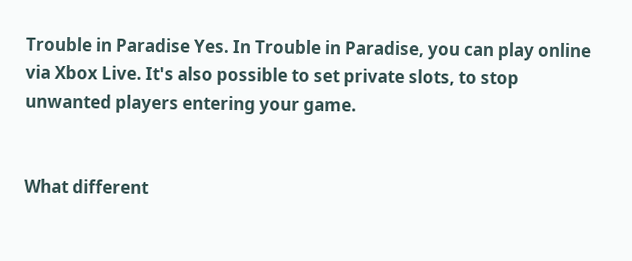Trouble in Paradise Yes. In Trouble in Paradise, you can play online via Xbox Live. It's also possible to set private slots, to stop unwanted players entering your game.


What different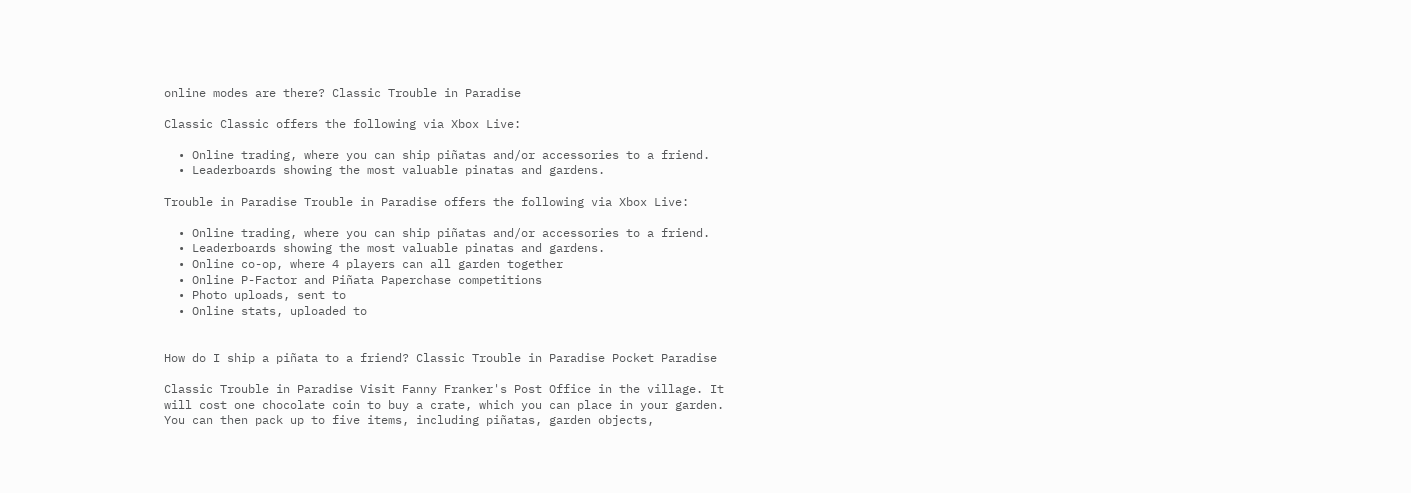online modes are there? Classic Trouble in Paradise

Classic Classic offers the following via Xbox Live:

  • Online trading, where you can ship piñatas and/or accessories to a friend.
  • Leaderboards showing the most valuable pinatas and gardens.

Trouble in Paradise Trouble in Paradise offers the following via Xbox Live:

  • Online trading, where you can ship piñatas and/or accessories to a friend.
  • Leaderboards showing the most valuable pinatas and gardens.
  • Online co-op, where 4 players can all garden together
  • Online P-Factor and Piñata Paperchase competitions
  • Photo uploads, sent to
  • Online stats, uploaded to


How do I ship a piñata to a friend? Classic Trouble in Paradise Pocket Paradise

Classic Trouble in Paradise Visit Fanny Franker's Post Office in the village. It will cost one chocolate coin to buy a crate, which you can place in your garden. You can then pack up to five items, including piñatas, garden objects,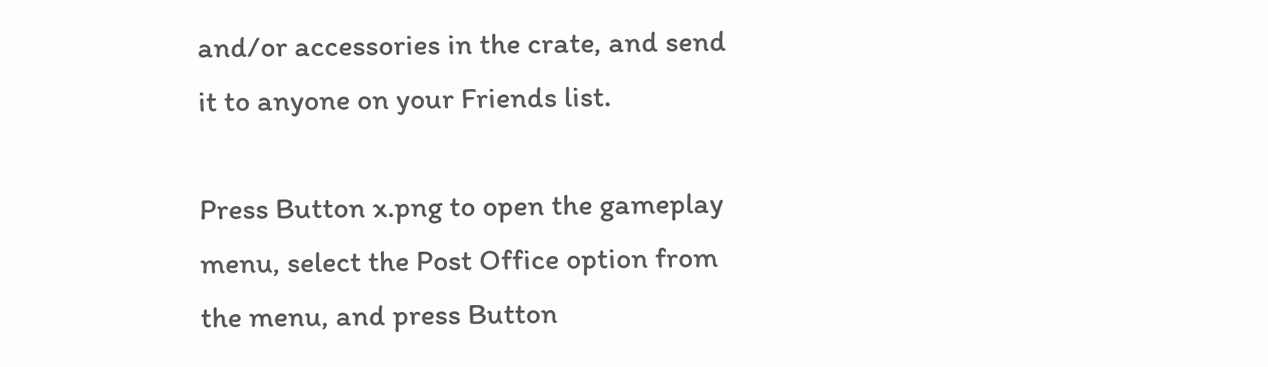and/or accessories in the crate, and send it to anyone on your Friends list.

Press Button x.png to open the gameplay menu, select the Post Office option from the menu, and press Button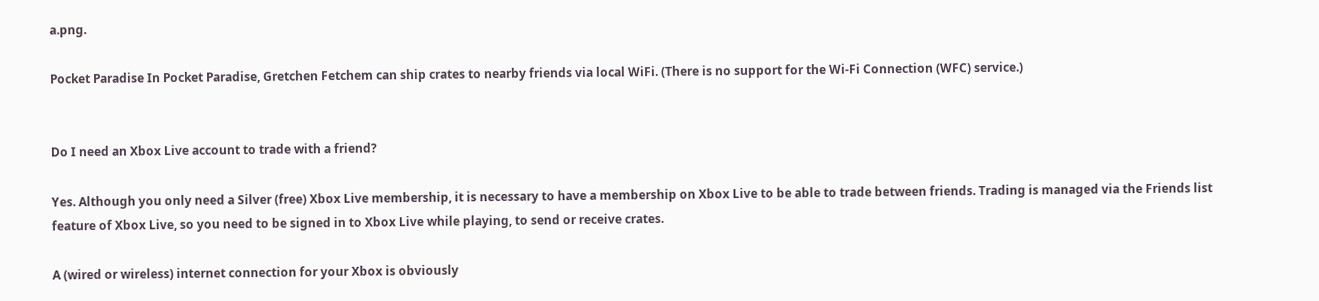a.png.

Pocket Paradise In Pocket Paradise, Gretchen Fetchem can ship crates to nearby friends via local WiFi. (There is no support for the Wi-Fi Connection (WFC) service.)


Do I need an Xbox Live account to trade with a friend?

Yes. Although you only need a Silver (free) Xbox Live membership, it is necessary to have a membership on Xbox Live to be able to trade between friends. Trading is managed via the Friends list feature of Xbox Live, so you need to be signed in to Xbox Live while playing, to send or receive crates.

A (wired or wireless) internet connection for your Xbox is obviously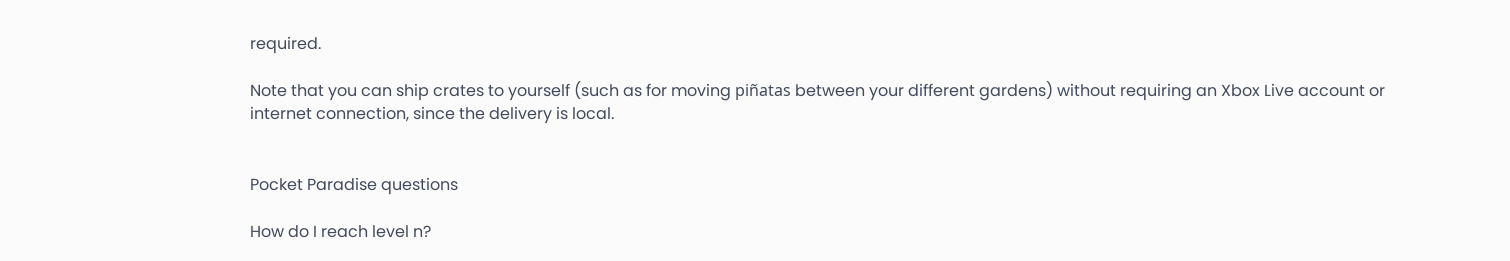required.

Note that you can ship crates to yourself (such as for moving piñatas between your different gardens) without requiring an Xbox Live account or internet connection, since the delivery is local.


Pocket Paradise questions

How do I reach level n?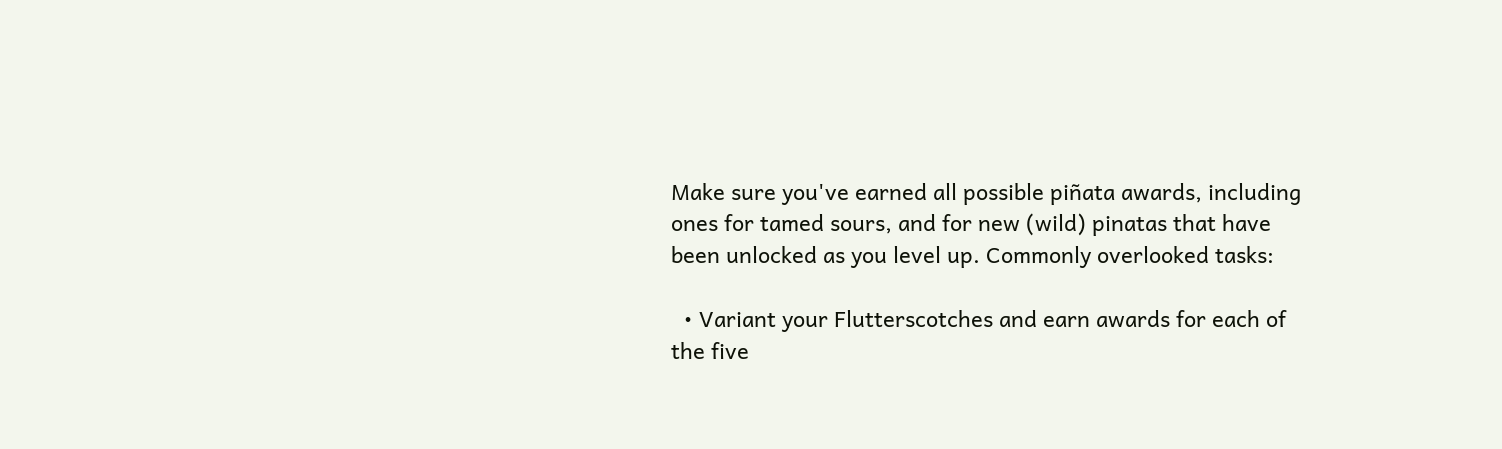Make sure you've earned all possible piñata awards, including ones for tamed sours, and for new (wild) pinatas that have been unlocked as you level up. Commonly overlooked tasks:

  • Variant your Flutterscotches and earn awards for each of the five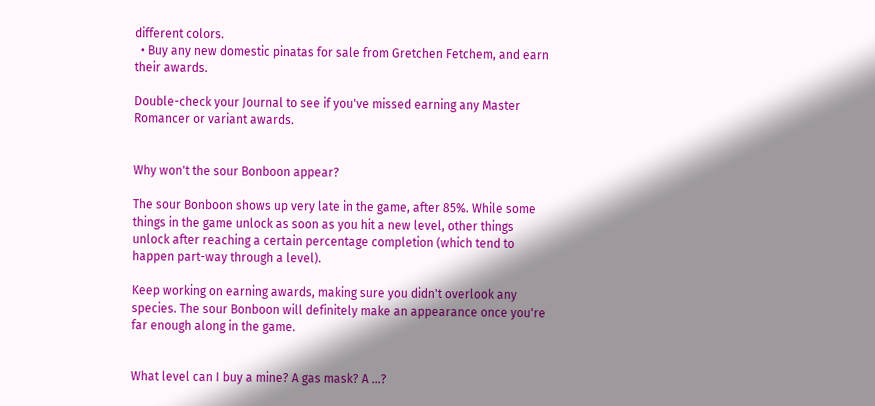different colors.
  • Buy any new domestic pinatas for sale from Gretchen Fetchem, and earn their awards.

Double-check your Journal to see if you've missed earning any Master Romancer or variant awards.


Why won't the sour Bonboon appear?

The sour Bonboon shows up very late in the game, after 85%. While some things in the game unlock as soon as you hit a new level, other things unlock after reaching a certain percentage completion (which tend to happen part-way through a level).

Keep working on earning awards, making sure you didn't overlook any species. The sour Bonboon will definitely make an appearance once you're far enough along in the game.


What level can I buy a mine? A gas mask? A ...?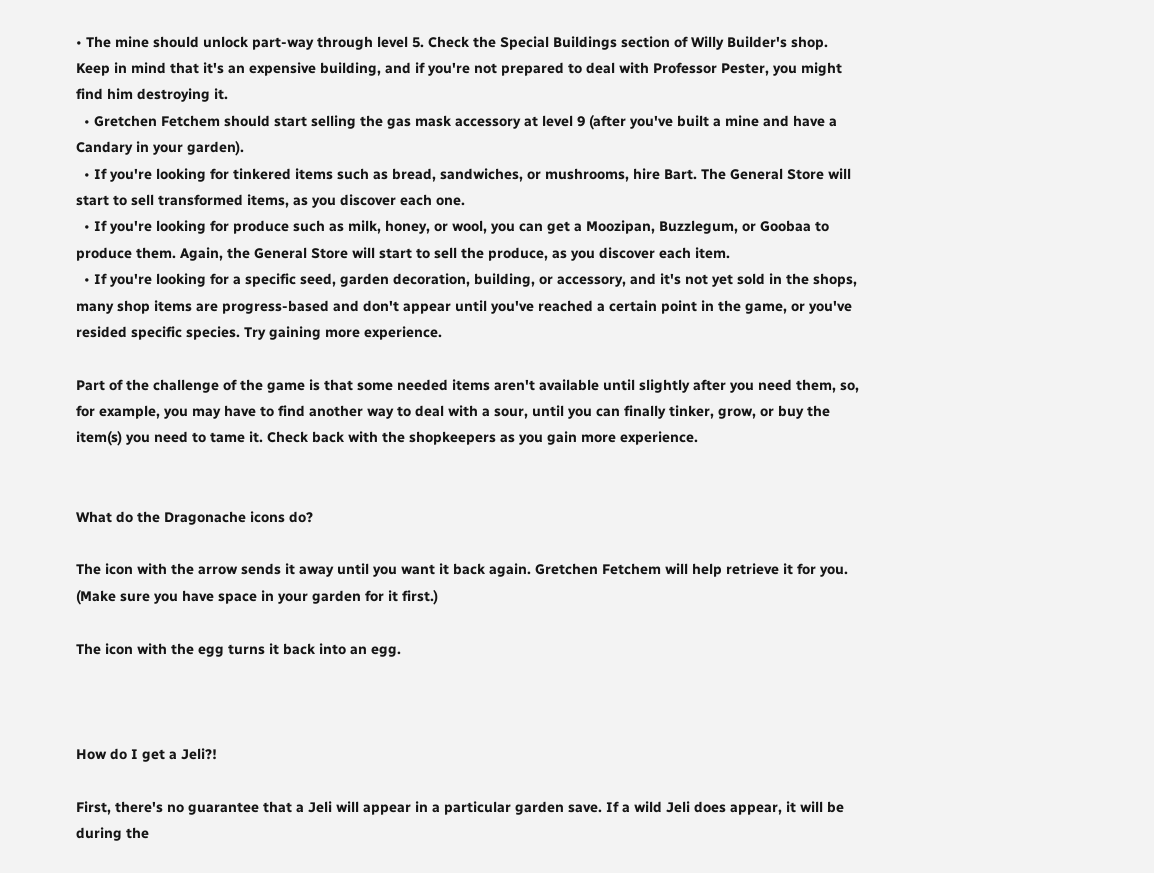• The mine should unlock part-way through level 5. Check the Special Buildings section of Willy Builder's shop. Keep in mind that it's an expensive building, and if you're not prepared to deal with Professor Pester, you might find him destroying it.
  • Gretchen Fetchem should start selling the gas mask accessory at level 9 (after you've built a mine and have a Candary in your garden).
  • If you're looking for tinkered items such as bread, sandwiches, or mushrooms, hire Bart. The General Store will start to sell transformed items, as you discover each one.
  • If you're looking for produce such as milk, honey, or wool, you can get a Moozipan, Buzzlegum, or Goobaa to produce them. Again, the General Store will start to sell the produce, as you discover each item.
  • If you're looking for a specific seed, garden decoration, building, or accessory, and it's not yet sold in the shops, many shop items are progress-based and don't appear until you've reached a certain point in the game, or you've resided specific species. Try gaining more experience.

Part of the challenge of the game is that some needed items aren't available until slightly after you need them, so, for example, you may have to find another way to deal with a sour, until you can finally tinker, grow, or buy the item(s) you need to tame it. Check back with the shopkeepers as you gain more experience.


What do the Dragonache icons do?

The icon with the arrow sends it away until you want it back again. Gretchen Fetchem will help retrieve it for you. (Make sure you have space in your garden for it first.)

The icon with the egg turns it back into an egg.



How do I get a Jeli?!

First, there's no guarantee that a Jeli will appear in a particular garden save. If a wild Jeli does appear, it will be during the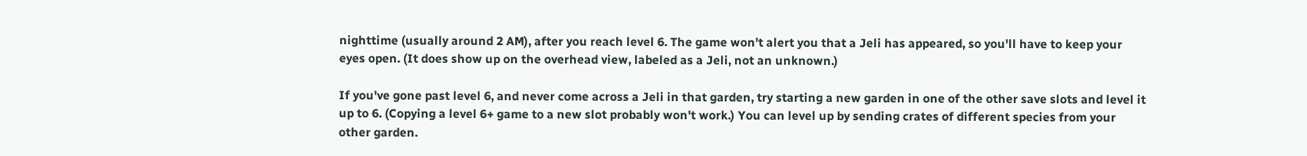nighttime (usually around 2 AM), after you reach level 6. The game won't alert you that a Jeli has appeared, so you'll have to keep your eyes open. (It does show up on the overhead view, labeled as a Jeli, not an unknown.)

If you've gone past level 6, and never come across a Jeli in that garden, try starting a new garden in one of the other save slots and level it up to 6. (Copying a level 6+ game to a new slot probably won't work.) You can level up by sending crates of different species from your other garden.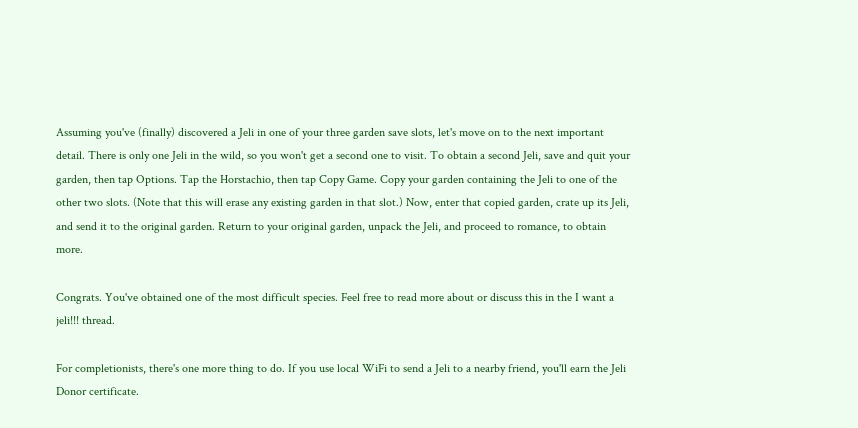Assuming you've (finally) discovered a Jeli in one of your three garden save slots, let's move on to the next important detail. There is only one Jeli in the wild, so you won't get a second one to visit. To obtain a second Jeli, save and quit your garden, then tap Options. Tap the Horstachio, then tap Copy Game. Copy your garden containing the Jeli to one of the other two slots. (Note that this will erase any existing garden in that slot.) Now, enter that copied garden, crate up its Jeli, and send it to the original garden. Return to your original garden, unpack the Jeli, and proceed to romance, to obtain more.

Congrats. You've obtained one of the most difficult species. Feel free to read more about or discuss this in the I want a jeli!!! thread.

For completionists, there's one more thing to do. If you use local WiFi to send a Jeli to a nearby friend, you'll earn the Jeli Donor certificate.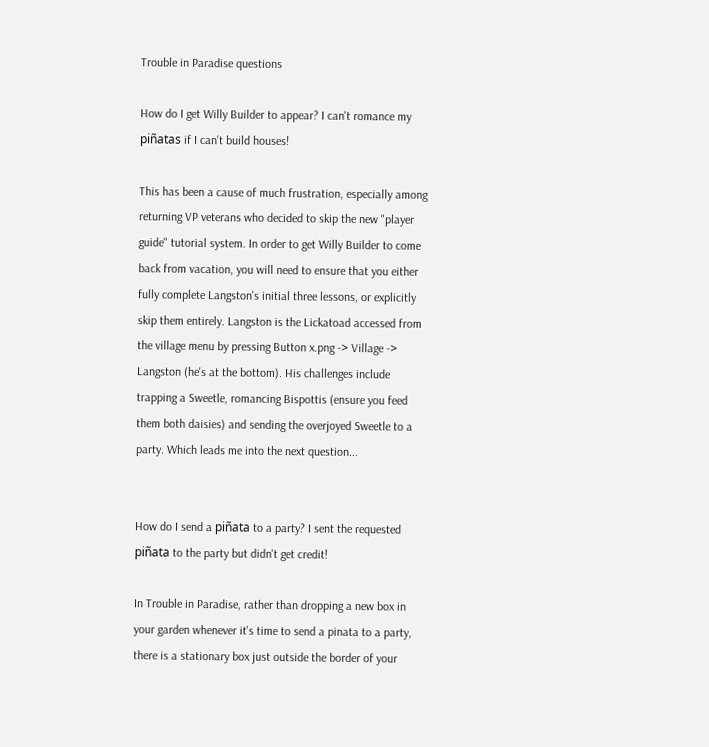Trouble in Paradise questions

How do I get Willy Builder to appear? I can't romance my piñatas if I can't build houses!

This has been a cause of much frustration, especially among returning VP veterans who decided to skip the new "player guide" tutorial system. In order to get Willy Builder to come back from vacation, you will need to ensure that you either fully complete Langston's initial three lessons, or explicitly skip them entirely. Langston is the Lickatoad accessed from the village menu by pressing Button x.png -> Village -> Langston (he's at the bottom). His challenges include trapping a Sweetle, romancing Bispottis (ensure you feed them both daisies) and sending the overjoyed Sweetle to a party. Which leads me into the next question...


How do I send a piñata to a party? I sent the requested piñata to the party but didn't get credit!

In Trouble in Paradise, rather than dropping a new box in your garden whenever it's time to send a pinata to a party, there is a stationary box just outside the border of your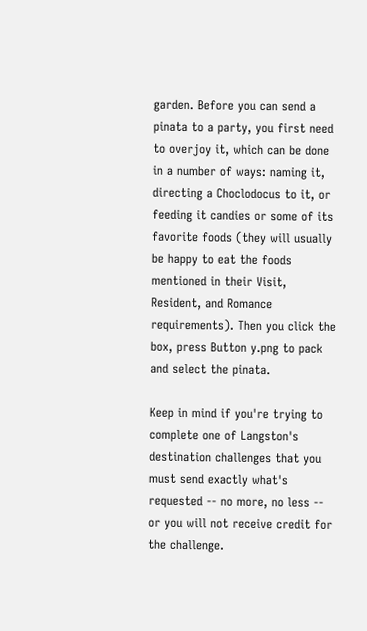garden. Before you can send a pinata to a party, you first need to overjoy it, which can be done in a number of ways: naming it, directing a Choclodocus to it, or feeding it candies or some of its favorite foods (they will usually be happy to eat the foods mentioned in their Visit, Resident, and Romance requirements). Then you click the box, press Button y.png to pack and select the pinata.

Keep in mind if you're trying to complete one of Langston's destination challenges that you must send exactly what's requested -- no more, no less -- or you will not receive credit for the challenge.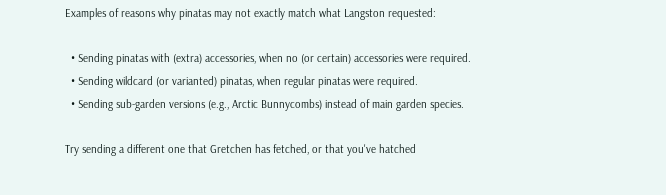Examples of reasons why pinatas may not exactly match what Langston requested:

  • Sending pinatas with (extra) accessories, when no (or certain) accessories were required.
  • Sending wildcard (or varianted) pinatas, when regular pinatas were required.
  • Sending sub-garden versions (e.g., Arctic Bunnycombs) instead of main garden species.

Try sending a different one that Gretchen has fetched, or that you've hatched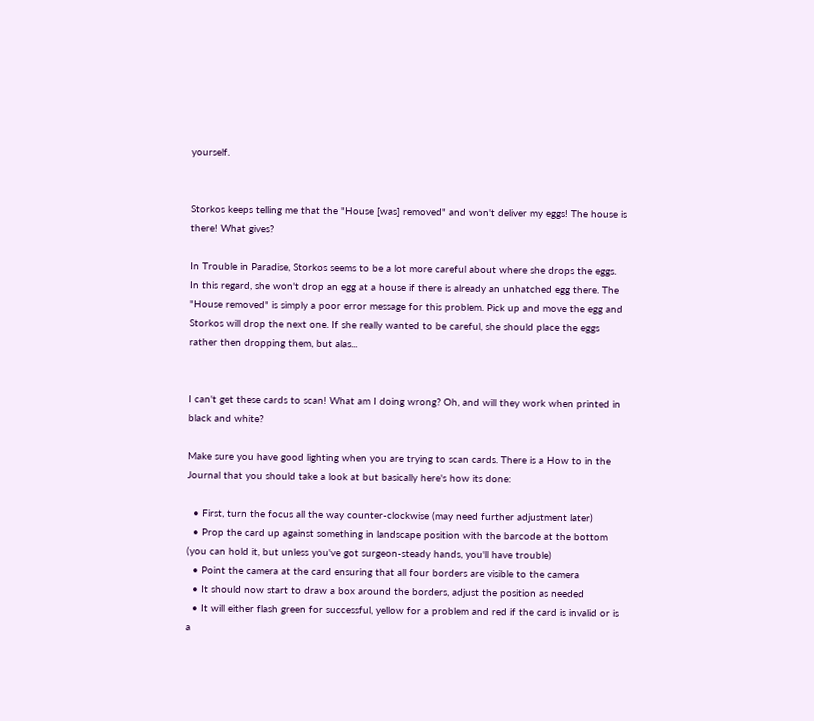yourself.


Storkos keeps telling me that the "House [was] removed" and won't deliver my eggs! The house is there! What gives?

In Trouble in Paradise, Storkos seems to be a lot more careful about where she drops the eggs. In this regard, she won't drop an egg at a house if there is already an unhatched egg there. The "House removed" is simply a poor error message for this problem. Pick up and move the egg and Storkos will drop the next one. If she really wanted to be careful, she should place the eggs rather then dropping them, but alas...


I can't get these cards to scan! What am I doing wrong? Oh, and will they work when printed in black and white?

Make sure you have good lighting when you are trying to scan cards. There is a How to in the Journal that you should take a look at but basically here's how its done:

  • First, turn the focus all the way counter-clockwise (may need further adjustment later)
  • Prop the card up against something in landscape position with the barcode at the bottom (you can hold it, but unless you've got surgeon-steady hands, you'll have trouble)
  • Point the camera at the card ensuring that all four borders are visible to the camera
  • It should now start to draw a box around the borders, adjust the position as needed
  • It will either flash green for successful, yellow for a problem and red if the card is invalid or is a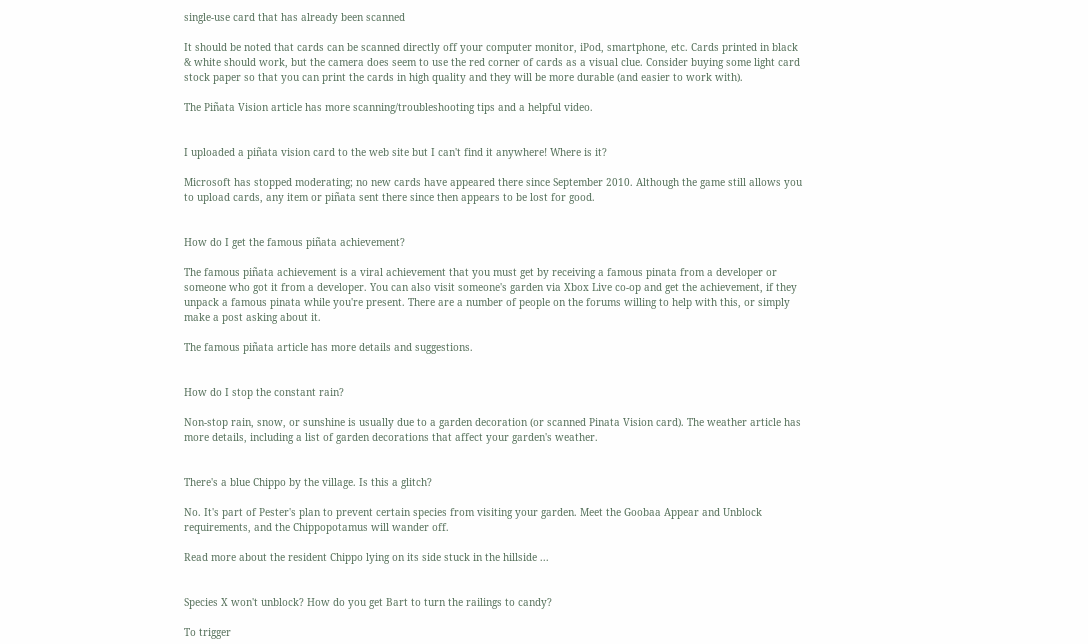single-use card that has already been scanned

It should be noted that cards can be scanned directly off your computer monitor, iPod, smartphone, etc. Cards printed in black & white should work, but the camera does seem to use the red corner of cards as a visual clue. Consider buying some light card stock paper so that you can print the cards in high quality and they will be more durable (and easier to work with).

The Piñata Vision article has more scanning/troubleshooting tips and a helpful video.


I uploaded a piñata vision card to the web site but I can't find it anywhere! Where is it?

Microsoft has stopped moderating; no new cards have appeared there since September 2010. Although the game still allows you to upload cards, any item or piñata sent there since then appears to be lost for good.


How do I get the famous piñata achievement?

The famous piñata achievement is a viral achievement that you must get by receiving a famous pinata from a developer or someone who got it from a developer. You can also visit someone's garden via Xbox Live co-op and get the achievement, if they unpack a famous pinata while you're present. There are a number of people on the forums willing to help with this, or simply make a post asking about it.

The famous piñata article has more details and suggestions.


How do I stop the constant rain?

Non-stop rain, snow, or sunshine is usually due to a garden decoration (or scanned Pinata Vision card). The weather article has more details, including a list of garden decorations that affect your garden's weather.


There's a blue Chippo by the village. Is this a glitch?

No. It's part of Pester's plan to prevent certain species from visiting your garden. Meet the Goobaa Appear and Unblock requirements, and the Chippopotamus will wander off.

Read more about the resident Chippo lying on its side stuck in the hillside ...


Species X won't unblock? How do you get Bart to turn the railings to candy?

To trigger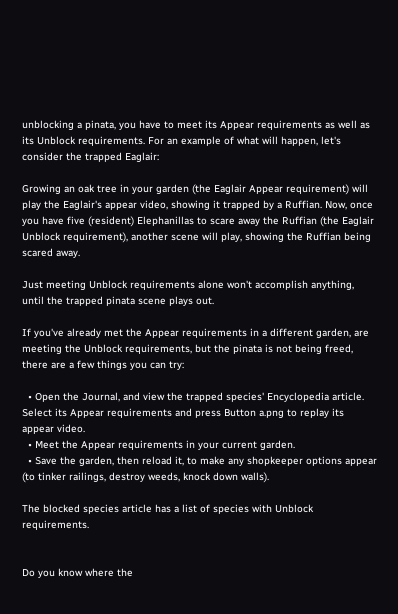unblocking a pinata, you have to meet its Appear requirements as well as its Unblock requirements. For an example of what will happen, let's consider the trapped Eaglair:

Growing an oak tree in your garden (the Eaglair Appear requirement) will play the Eaglair's appear video, showing it trapped by a Ruffian. Now, once you have five (resident) Elephanillas to scare away the Ruffian (the Eaglair Unblock requirement), another scene will play, showing the Ruffian being scared away.

Just meeting Unblock requirements alone won't accomplish anything, until the trapped pinata scene plays out.

If you've already met the Appear requirements in a different garden, are meeting the Unblock requirements, but the pinata is not being freed, there are a few things you can try:

  • Open the Journal, and view the trapped species' Encyclopedia article. Select its Appear requirements and press Button a.png to replay its appear video.
  • Meet the Appear requirements in your current garden.
  • Save the garden, then reload it, to make any shopkeeper options appear (to tinker railings, destroy weeds, knock down walls).

The blocked species article has a list of species with Unblock requirements.


Do you know where the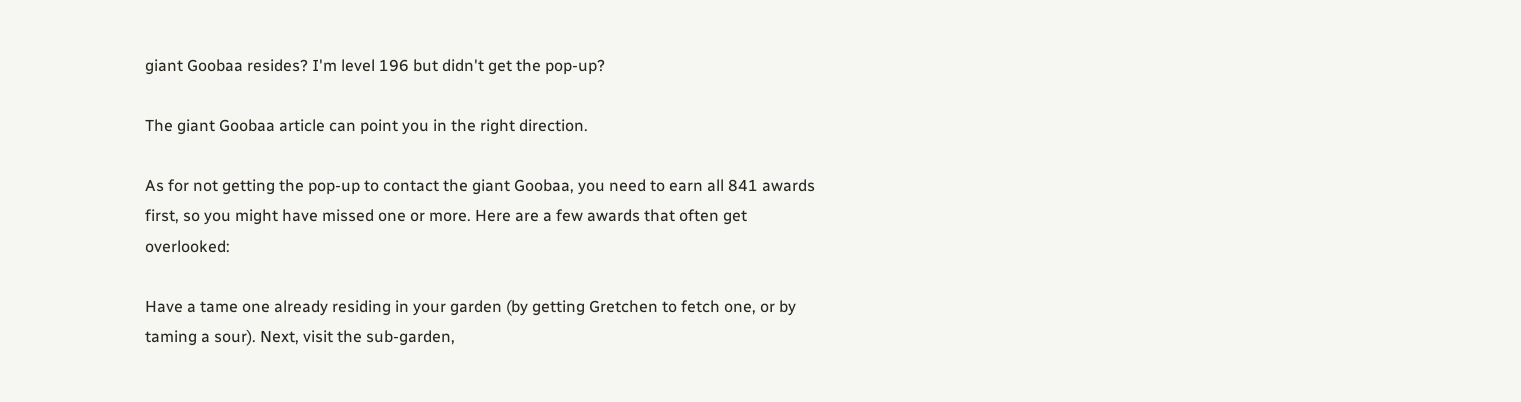giant Goobaa resides? I'm level 196 but didn't get the pop-up?

The giant Goobaa article can point you in the right direction.

As for not getting the pop-up to contact the giant Goobaa, you need to earn all 841 awards first, so you might have missed one or more. Here are a few awards that often get overlooked:

Have a tame one already residing in your garden (by getting Gretchen to fetch one, or by taming a sour). Next, visit the sub-garden,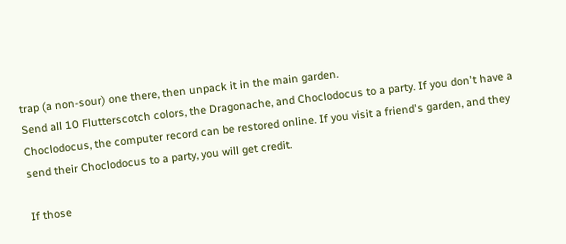trap (a non-sour) one there, then unpack it in the main garden.
Send all 10 Flutterscotch colors, the Dragonache, and Choclodocus to a party. If you don't have a Choclodocus, the computer record can be restored online. If you visit a friend's garden, and they send their Choclodocus to a party, you will get credit.

If those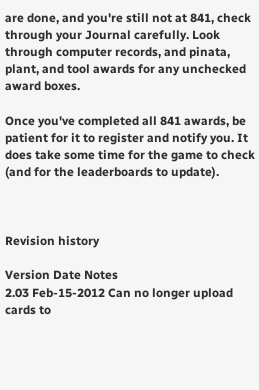are done, and you're still not at 841, check through your Journal carefully. Look through computer records, and pinata, plant, and tool awards for any unchecked award boxes.

Once you've completed all 841 awards, be patient for it to register and notify you. It does take some time for the game to check (and for the leaderboards to update).



Revision history

Version Date Notes
2.03 Feb-15-2012 Can no longer upload cards to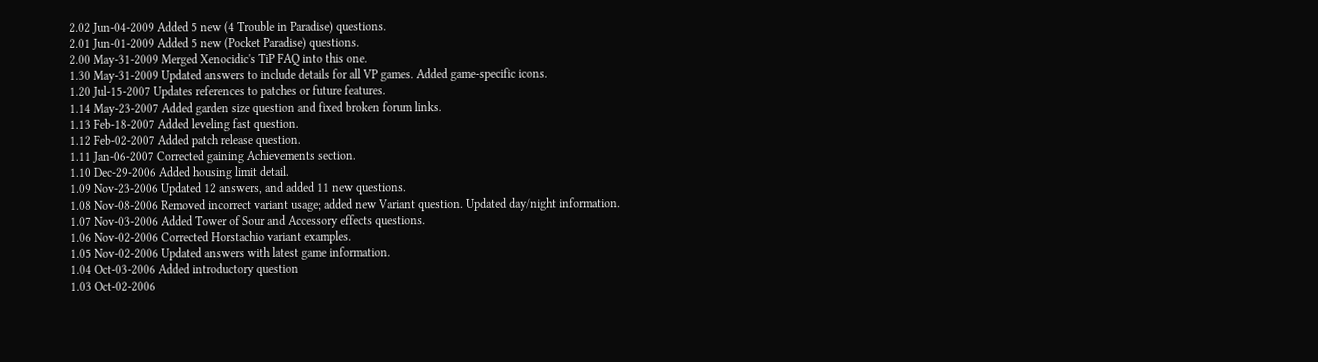2.02 Jun-04-2009 Added 5 new (4 Trouble in Paradise) questions.
2.01 Jun-01-2009 Added 5 new (Pocket Paradise) questions.
2.00 May-31-2009 Merged Xenocidic's TiP FAQ into this one.
1.30 May-31-2009 Updated answers to include details for all VP games. Added game-specific icons.
1.20 Jul-15-2007 Updates references to patches or future features.
1.14 May-23-2007 Added garden size question and fixed broken forum links.
1.13 Feb-18-2007 Added leveling fast question.
1.12 Feb-02-2007 Added patch release question.
1.11 Jan-06-2007 Corrected gaining Achievements section.
1.10 Dec-29-2006 Added housing limit detail.
1.09 Nov-23-2006 Updated 12 answers, and added 11 new questions.
1.08 Nov-08-2006 Removed incorrect variant usage; added new Variant question. Updated day/night information.
1.07 Nov-03-2006 Added Tower of Sour and Accessory effects questions.
1.06 Nov-02-2006 Corrected Horstachio variant examples.
1.05 Nov-02-2006 Updated answers with latest game information.
1.04 Oct-03-2006 Added introductory question
1.03 Oct-02-2006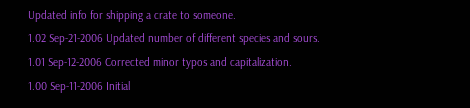Updated info for shipping a crate to someone.
1.02 Sep-21-2006 Updated number of different species and sours.
1.01 Sep-12-2006 Corrected minor typos and capitalization.
1.00 Sep-11-2006 Initial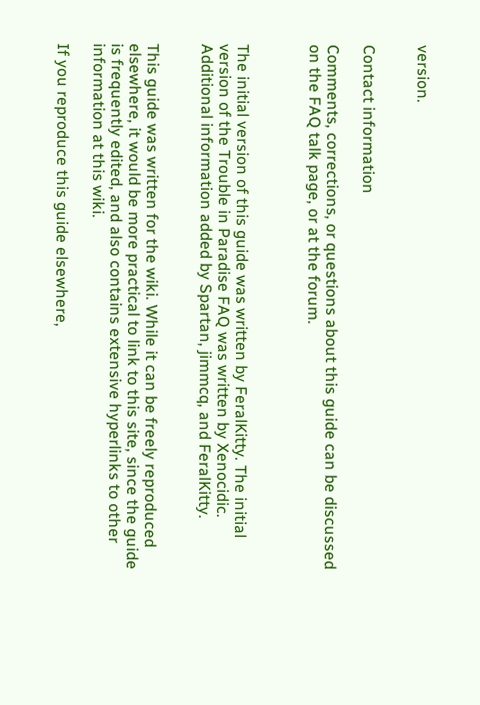version.


Contact information

Comments, corrections, or questions about this guide can be discussed on the FAQ talk page, or at the forum.



The initial version of this guide was written by FeralKitty. The initial version of the Trouble in Paradise FAQ was written by Xenocidic. Additional information added by Spartan, jimmcq, and FeralKitty.


This guide was written for the wiki. While it can be freely reproduced elsewhere, it would be more practical to link to this site, since the guide is frequently edited, and also contains extensive hyperlinks to other information at this wiki.

If you reproduce this guide elsewhere,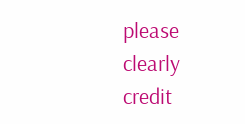please clearly credit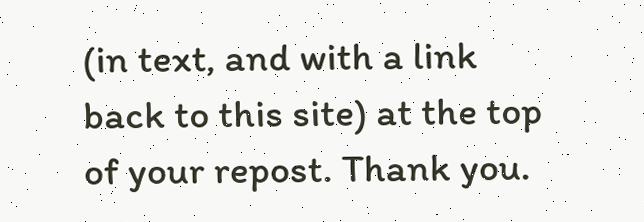(in text, and with a link back to this site) at the top of your repost. Thank you.